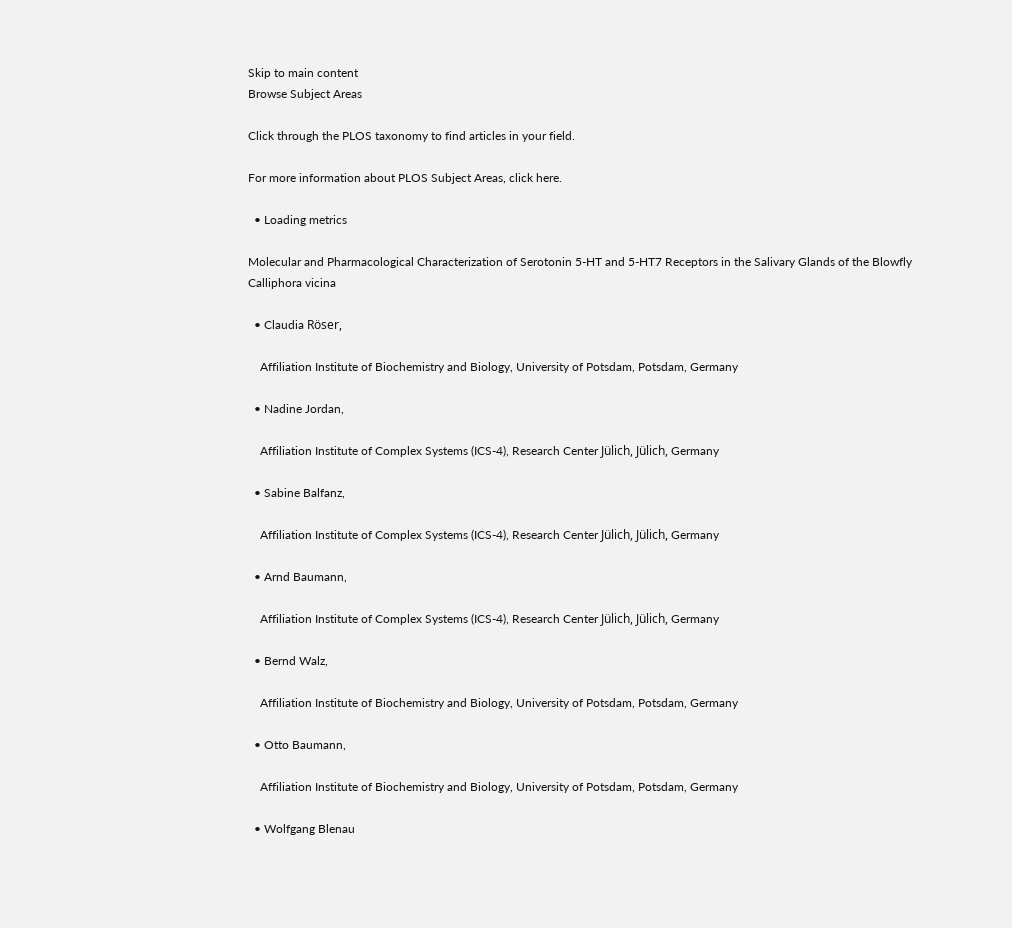Skip to main content
Browse Subject Areas

Click through the PLOS taxonomy to find articles in your field.

For more information about PLOS Subject Areas, click here.

  • Loading metrics

Molecular and Pharmacological Characterization of Serotonin 5-HT and 5-HT7 Receptors in the Salivary Glands of the Blowfly Calliphora vicina

  • Claudia Röser,

    Affiliation Institute of Biochemistry and Biology, University of Potsdam, Potsdam, Germany

  • Nadine Jordan,

    Affiliation Institute of Complex Systems (ICS-4), Research Center Jülich, Jülich, Germany

  • Sabine Balfanz,

    Affiliation Institute of Complex Systems (ICS-4), Research Center Jülich, Jülich, Germany

  • Arnd Baumann,

    Affiliation Institute of Complex Systems (ICS-4), Research Center Jülich, Jülich, Germany

  • Bernd Walz,

    Affiliation Institute of Biochemistry and Biology, University of Potsdam, Potsdam, Germany

  • Otto Baumann,

    Affiliation Institute of Biochemistry and Biology, University of Potsdam, Potsdam, Germany

  • Wolfgang Blenau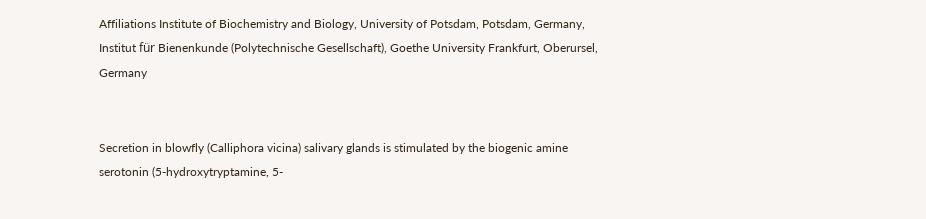Affiliations Institute of Biochemistry and Biology, University of Potsdam, Potsdam, Germany, Institut für Bienenkunde (Polytechnische Gesellschaft), Goethe University Frankfurt, Oberursel, Germany


Secretion in blowfly (Calliphora vicina) salivary glands is stimulated by the biogenic amine serotonin (5-hydroxytryptamine, 5-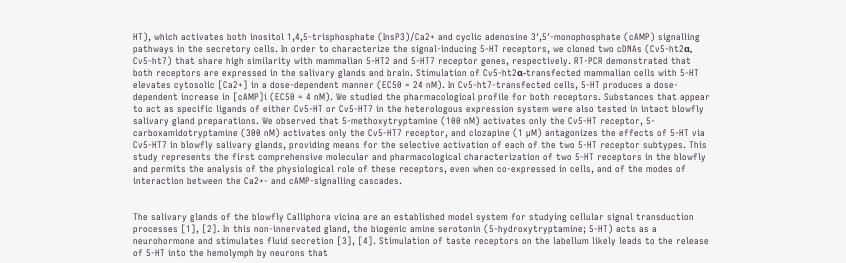HT), which activates both inositol 1,4,5-trisphosphate (InsP3)/Ca2+ and cyclic adenosine 3′,5′-monophosphate (cAMP) signalling pathways in the secretory cells. In order to characterize the signal-inducing 5-HT receptors, we cloned two cDNAs (Cv5-ht2α, Cv5-ht7) that share high similarity with mammalian 5-HT2 and 5-HT7 receptor genes, respectively. RT-PCR demonstrated that both receptors are expressed in the salivary glands and brain. Stimulation of Cv5-ht2α-transfected mammalian cells with 5-HT elevates cytosolic [Ca2+] in a dose-dependent manner (EC50 = 24 nM). In Cv5-ht7-transfected cells, 5-HT produces a dose-dependent increase in [cAMP]i (EC50 = 4 nM). We studied the pharmacological profile for both receptors. Substances that appear to act as specific ligands of either Cv5-HT or Cv5-HT7 in the heterologous expression system were also tested in intact blowfly salivary gland preparations. We observed that 5-methoxytryptamine (100 nM) activates only the Cv5-HT receptor, 5-carboxamidotryptamine (300 nM) activates only the Cv5-HT7 receptor, and clozapine (1 µM) antagonizes the effects of 5-HT via Cv5-HT7 in blowfly salivary glands, providing means for the selective activation of each of the two 5-HT receptor subtypes. This study represents the first comprehensive molecular and pharmacological characterization of two 5-HT receptors in the blowfly and permits the analysis of the physiological role of these receptors, even when co-expressed in cells, and of the modes of interaction between the Ca2+- and cAMP-signalling cascades.


The salivary glands of the blowfly Calliphora vicina are an established model system for studying cellular signal transduction processes [1], [2]. In this non-innervated gland, the biogenic amine serotonin (5-hydroxytryptamine; 5-HT) acts as a neurohormone and stimulates fluid secretion [3], [4]. Stimulation of taste receptors on the labellum likely leads to the release of 5-HT into the hemolymph by neurons that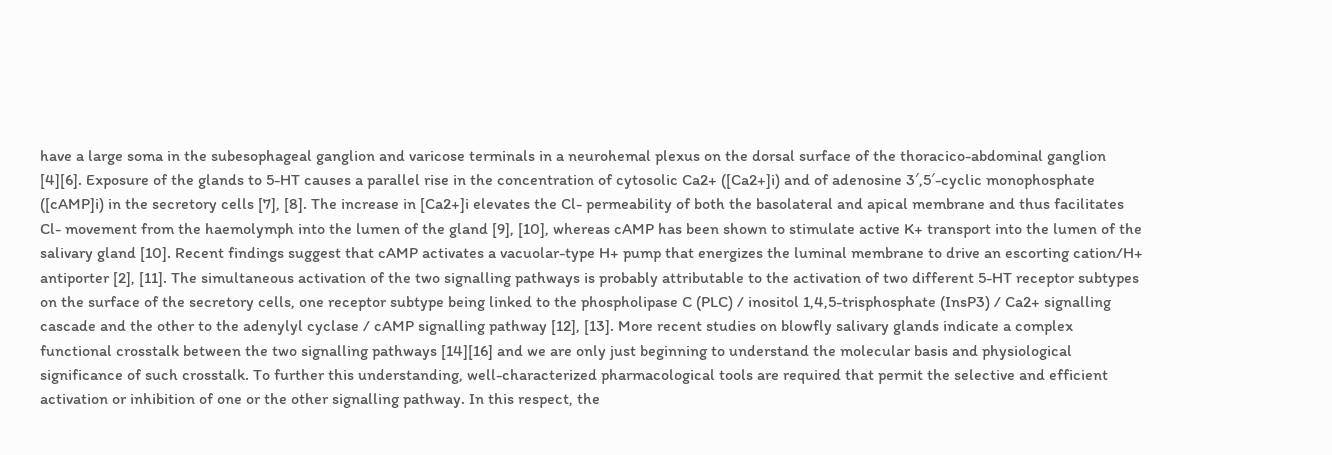have a large soma in the subesophageal ganglion and varicose terminals in a neurohemal plexus on the dorsal surface of the thoracico-abdominal ganglion [4][6]. Exposure of the glands to 5-HT causes a parallel rise in the concentration of cytosolic Ca2+ ([Ca2+]i) and of adenosine 3′,5′-cyclic monophosphate ([cAMP]i) in the secretory cells [7], [8]. The increase in [Ca2+]i elevates the Cl- permeability of both the basolateral and apical membrane and thus facilitates Cl- movement from the haemolymph into the lumen of the gland [9], [10], whereas cAMP has been shown to stimulate active K+ transport into the lumen of the salivary gland [10]. Recent findings suggest that cAMP activates a vacuolar-type H+ pump that energizes the luminal membrane to drive an escorting cation/H+ antiporter [2], [11]. The simultaneous activation of the two signalling pathways is probably attributable to the activation of two different 5-HT receptor subtypes on the surface of the secretory cells, one receptor subtype being linked to the phospholipase C (PLC) / inositol 1,4,5-trisphosphate (InsP3) / Ca2+ signalling cascade and the other to the adenylyl cyclase / cAMP signalling pathway [12], [13]. More recent studies on blowfly salivary glands indicate a complex functional crosstalk between the two signalling pathways [14][16] and we are only just beginning to understand the molecular basis and physiological significance of such crosstalk. To further this understanding, well-characterized pharmacological tools are required that permit the selective and efficient activation or inhibition of one or the other signalling pathway. In this respect, the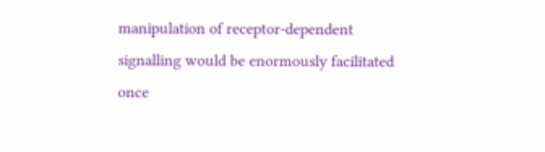manipulation of receptor-dependent signalling would be enormously facilitated once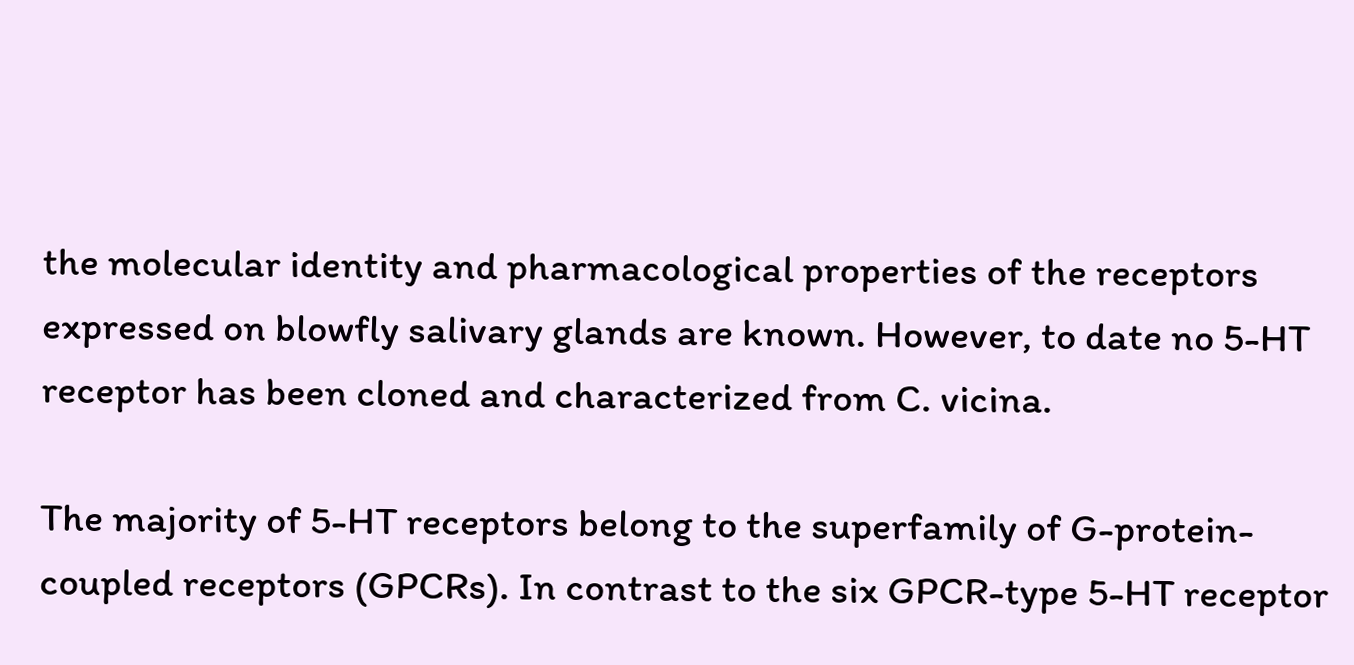the molecular identity and pharmacological properties of the receptors expressed on blowfly salivary glands are known. However, to date no 5-HT receptor has been cloned and characterized from C. vicina.

The majority of 5-HT receptors belong to the superfamily of G-protein-coupled receptors (GPCRs). In contrast to the six GPCR-type 5-HT receptor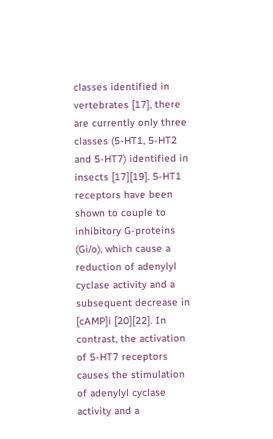classes identified in vertebrates [17], there are currently only three classes (5-HT1, 5-HT2 and 5-HT7) identified in insects [17][19]. 5-HT1 receptors have been shown to couple to inhibitory G-proteins (Gi/o), which cause a reduction of adenylyl cyclase activity and a subsequent decrease in [cAMP]i [20][22]. In contrast, the activation of 5-HT7 receptors causes the stimulation of adenylyl cyclase activity and a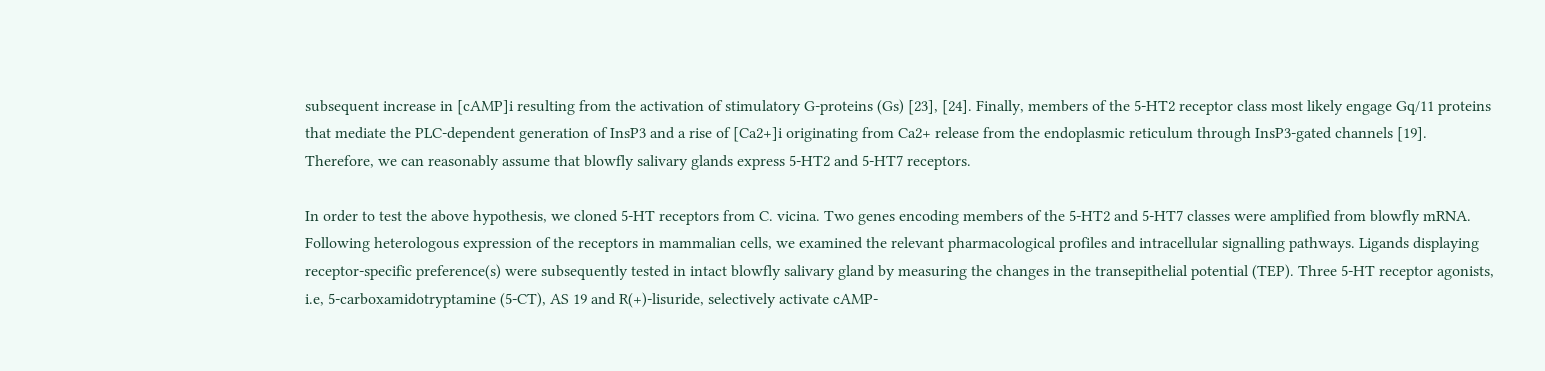subsequent increase in [cAMP]i resulting from the activation of stimulatory G-proteins (Gs) [23], [24]. Finally, members of the 5-HT2 receptor class most likely engage Gq/11 proteins that mediate the PLC-dependent generation of InsP3 and a rise of [Ca2+]i originating from Ca2+ release from the endoplasmic reticulum through InsP3-gated channels [19]. Therefore, we can reasonably assume that blowfly salivary glands express 5-HT2 and 5-HT7 receptors.

In order to test the above hypothesis, we cloned 5-HT receptors from C. vicina. Two genes encoding members of the 5-HT2 and 5-HT7 classes were amplified from blowfly mRNA. Following heterologous expression of the receptors in mammalian cells, we examined the relevant pharmacological profiles and intracellular signalling pathways. Ligands displaying receptor-specific preference(s) were subsequently tested in intact blowfly salivary gland by measuring the changes in the transepithelial potential (TEP). Three 5-HT receptor agonists, i.e, 5-carboxamidotryptamine (5-CT), AS 19 and R(+)-lisuride, selectively activate cAMP-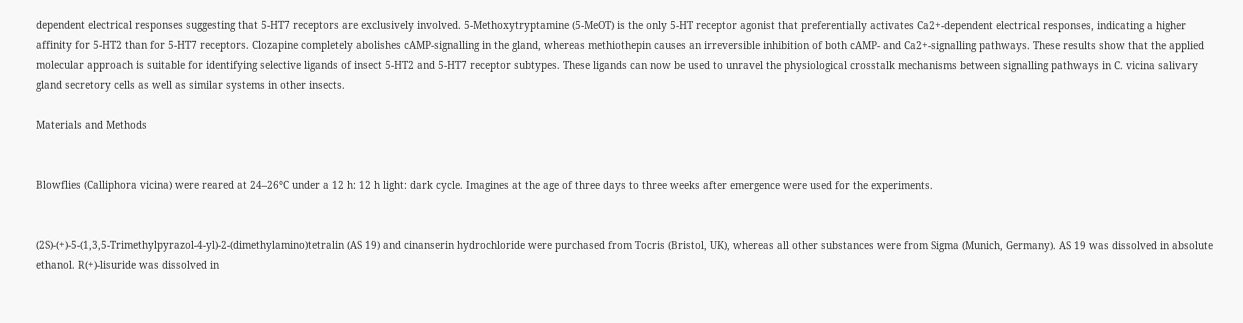dependent electrical responses suggesting that 5-HT7 receptors are exclusively involved. 5-Methoxytryptamine (5-MeOT) is the only 5-HT receptor agonist that preferentially activates Ca2+-dependent electrical responses, indicating a higher affinity for 5-HT2 than for 5-HT7 receptors. Clozapine completely abolishes cAMP-signalling in the gland, whereas methiothepin causes an irreversible inhibition of both cAMP- and Ca2+-signalling pathways. These results show that the applied molecular approach is suitable for identifying selective ligands of insect 5-HT2 and 5-HT7 receptor subtypes. These ligands can now be used to unravel the physiological crosstalk mechanisms between signalling pathways in C. vicina salivary gland secretory cells as well as similar systems in other insects.

Materials and Methods


Blowflies (Calliphora vicina) were reared at 24–26°C under a 12 h: 12 h light: dark cycle. Imagines at the age of three days to three weeks after emergence were used for the experiments.


(2S)-(+)-5-(1,3,5-Trimethylpyrazol-4-yl)-2-(dimethylamino)tetralin (AS 19) and cinanserin hydrochloride were purchased from Tocris (Bristol, UK), whereas all other substances were from Sigma (Munich, Germany). AS 19 was dissolved in absolute ethanol. R(+)-lisuride was dissolved in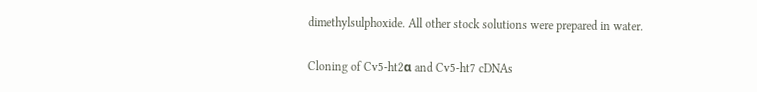dimethylsulphoxide. All other stock solutions were prepared in water.

Cloning of Cv5-ht2α and Cv5-ht7 cDNAs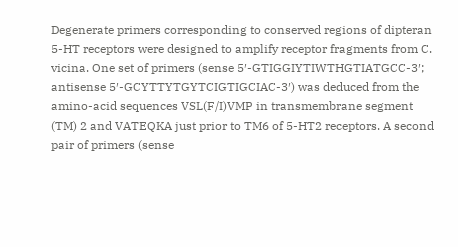Degenerate primers corresponding to conserved regions of dipteran 5-HT receptors were designed to amplify receptor fragments from C. vicina. One set of primers (sense 5′-GTIGGIYTIWTHGTIATGCC-3′; antisense 5′-GCYTTYTGYTCIGTIGCIAC-3′) was deduced from the amino-acid sequences VSL(F/I)VMP in transmembrane segment (TM) 2 and VATEQKA just prior to TM6 of 5-HT2 receptors. A second pair of primers (sense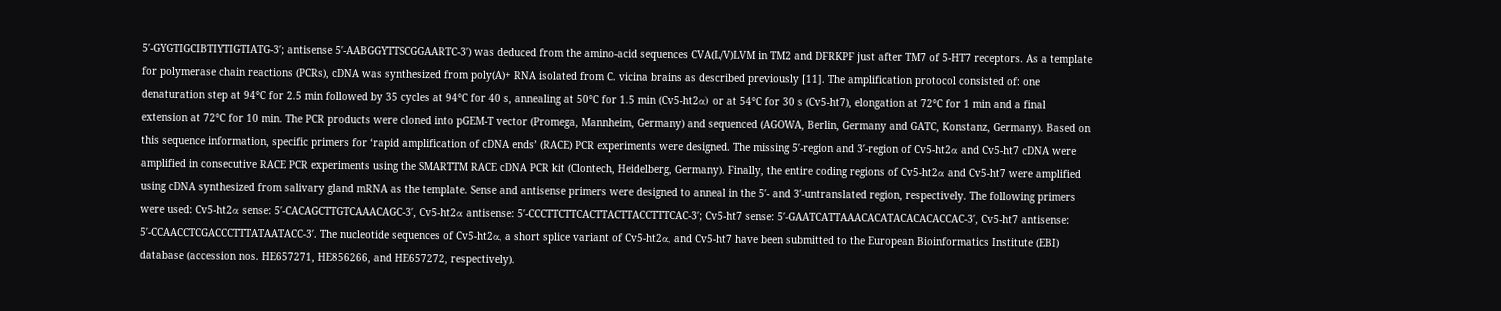5′-GYGTIGCIBTIYTIGTIATG-3′; antisense 5′-AABGGYTTSCGGAARTC-3′) was deduced from the amino-acid sequences CVA(L/V)LVM in TM2 and DFRKPF just after TM7 of 5-HT7 receptors. As a template for polymerase chain reactions (PCRs), cDNA was synthesized from poly(A)+ RNA isolated from C. vicina brains as described previously [11]. The amplification protocol consisted of: one denaturation step at 94°C for 2.5 min followed by 35 cycles at 94°C for 40 s, annealing at 50°C for 1.5 min (Cv5-ht2α) or at 54°C for 30 s (Cv5-ht7), elongation at 72°C for 1 min and a final extension at 72°C for 10 min. The PCR products were cloned into pGEM-T vector (Promega, Mannheim, Germany) and sequenced (AGOWA, Berlin, Germany and GATC, Konstanz, Germany). Based on this sequence information, specific primers for ‘rapid amplification of cDNA ends’ (RACE) PCR experiments were designed. The missing 5′-region and 3′-region of Cv5-ht2α and Cv5-ht7 cDNA were amplified in consecutive RACE PCR experiments using the SMARTTM RACE cDNA PCR kit (Clontech, Heidelberg, Germany). Finally, the entire coding regions of Cv5-ht2α and Cv5-ht7 were amplified using cDNA synthesized from salivary gland mRNA as the template. Sense and antisense primers were designed to anneal in the 5′- and 3′-untranslated region, respectively. The following primers were used: Cv5-ht2α sense: 5′-CACAGCTTGTCAAACAGC-3′, Cv5-ht2α antisense: 5′-CCCTTCTTCACTTACTTACCTTTCAC-3′; Cv5-ht7 sense: 5′-GAATCATTAAACACATACACACACCAC-3′, Cv5-ht7 antisense: 5′-CCAACCTCGACCCTTTATAATACC-3′. The nucleotide sequences of Cv5-ht2α, a short splice variant of Cv5-ht2α, and Cv5-ht7 have been submitted to the European Bioinformatics Institute (EBI) database (accession nos. HE657271, HE856266, and HE657272, respectively).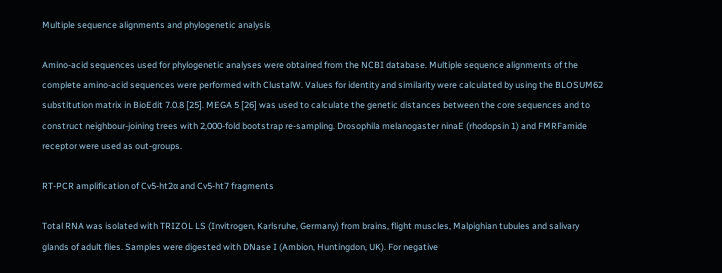Multiple sequence alignments and phylogenetic analysis

Amino-acid sequences used for phylogenetic analyses were obtained from the NCBI database. Multiple sequence alignments of the complete amino-acid sequences were performed with ClustalW. Values for identity and similarity were calculated by using the BLOSUM62 substitution matrix in BioEdit 7.0.8 [25]. MEGA 5 [26] was used to calculate the genetic distances between the core sequences and to construct neighbour-joining trees with 2,000-fold bootstrap re-sampling. Drosophila melanogaster ninaE (rhodopsin 1) and FMRFamide receptor were used as out-groups.

RT-PCR amplification of Cv5-ht2α and Cv5-ht7 fragments

Total RNA was isolated with TRIZOL LS (Invitrogen, Karlsruhe, Germany) from brains, flight muscles, Malpighian tubules and salivary glands of adult flies. Samples were digested with DNase I (Ambion, Huntingdon, UK). For negative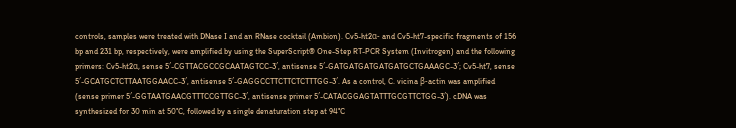controls, samples were treated with DNase I and an RNase cocktail (Ambion). Cv5-ht2α- and Cv5-ht7-specific fragments of 156 bp and 231 bp, respectively, were amplified by using the SuperScript® One-Step RT-PCR System (Invitrogen) and the following primers: Cv5-ht2α, sense 5′-CGTTACGCCGCAATAGTCC-3′, antisense 5′-GATGATGATGATGATGCTGAAAGC-3′; Cv5-ht7, sense 5′-GCATGCTCTTAATGGAACC-3′, antisense 5′-GAGGCCTTCTTCTCTTTGG-3′. As a control, C. vicina β-actin was amplified (sense primer 5′-GGTAATGAACGTTTCCGTTGC-3′, antisense primer 5′-CATACGGAGTATTTGCGTTCTGG-3′). cDNA was synthesized for 30 min at 50°C, followed by a single denaturation step at 94°C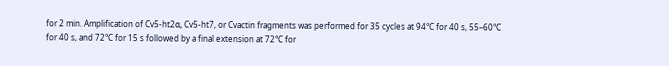for 2 min. Amplification of Cv5-ht2α, Cv5-ht7, or Cvactin fragments was performed for 35 cycles at 94°C for 40 s, 55–60°C for 40 s, and 72°C for 15 s followed by a final extension at 72°C for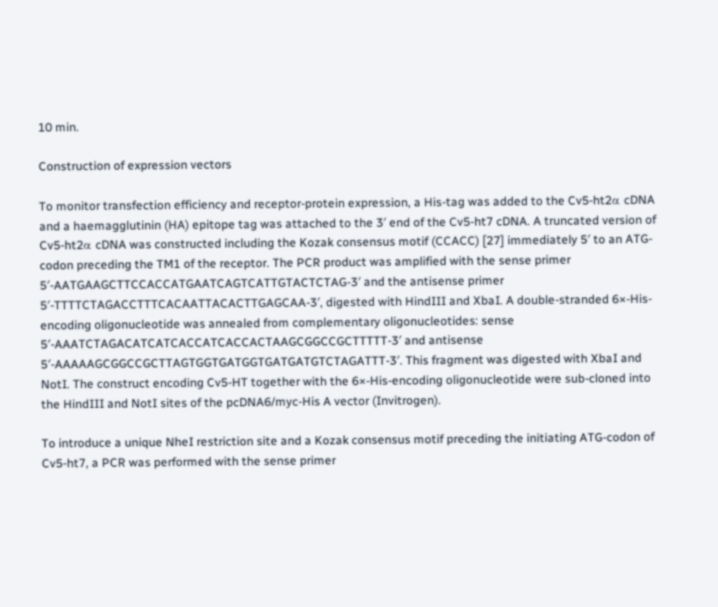10 min.

Construction of expression vectors

To monitor transfection efficiency and receptor-protein expression, a His-tag was added to the Cv5-ht2α cDNA and a haemagglutinin (HA) epitope tag was attached to the 3′ end of the Cv5-ht7 cDNA. A truncated version of Cv5-ht2α cDNA was constructed including the Kozak consensus motif (CCACC) [27] immediately 5′ to an ATG-codon preceding the TM1 of the receptor. The PCR product was amplified with the sense primer 5′-AATGAAGCTTCCACCATGAATCAGTCATTGTACTCTAG-3′ and the antisense primer 5′-TTTTCTAGACCTTTCACAATTACACTTGAGCAA-3′, digested with HindIII and XbaI. A double-stranded 6×-His-encoding oligonucleotide was annealed from complementary oligonucleotides: sense 5′-AAATCTAGACATCATCACCATCACCACTAAGCGGCCGCTTTTT-3′ and antisense 5′-AAAAAGCGGCCGCTTAGTGGTGATGGTGATGATGTCTAGATTT-3′. This fragment was digested with XbaI and NotI. The construct encoding Cv5-HT together with the 6×-His-encoding oligonucleotide were sub-cloned into the HindIII and NotI sites of the pcDNA6/myc-His A vector (Invitrogen).

To introduce a unique NheI restriction site and a Kozak consensus motif preceding the initiating ATG-codon of Cv5-ht7, a PCR was performed with the sense primer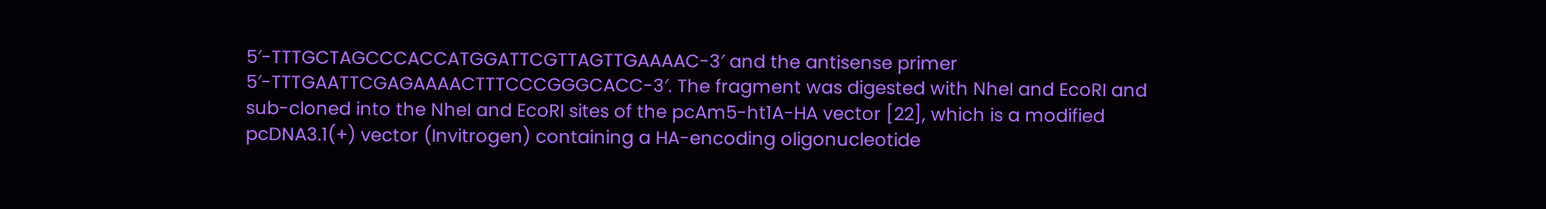5′-TTTGCTAGCCCACCATGGATTCGTTAGTTGAAAAC-3′ and the antisense primer 5′-TTTGAATTCGAGAAAACTTTCCCGGGCACC-3′. The fragment was digested with NheI and EcoRI and sub-cloned into the NheI and EcoRI sites of the pcAm5-ht1A-HA vector [22], which is a modified pcDNA3.1(+) vector (Invitrogen) containing a HA-encoding oligonucleotide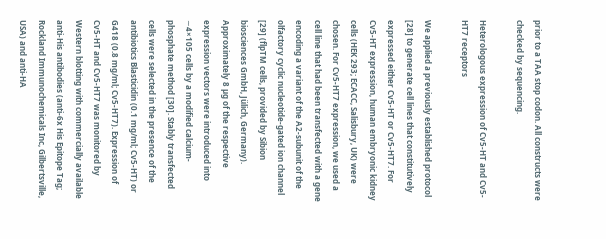prior to a TAA stop codon. All constructs were checked by sequencing.

Heterologous expression of Cv5-HT and Cv5-HT7 receptors

We applied a previously established protocol [28] to generate cell lines that constitutively expressed either Cv5-HT or Cv5-HT7. For Cv5-HT expression, human embryonic kidney cells (HEK 293; ECACC, Salisbury, UK) were chosen. For Cv5-HT7 expression, we used a cell line that had been transfected with a gene encoding a variant of the A2-subunit of the olfactory cyclic nucleotide-gated ion channel [29] (flpTM cells, provided by Sibion biosciences GmbH, Jülich, Germany). Approximately 8 µg of the respective expression vectors were introduced into ∼4×105 cells by a modified calcium-phosphate method [30]. Stably transfected cells were selected in the presence of the antibiotics Blasticidin (0.1 mg/ml; Cv5-HT) or G418 (0.8 mg/ml; Cv5-HT7). Expression of Cv5-HT and Cv5-HT7 was monitored by Western blotting with commercially available anti-His antibodies (anti-6x His Epitope Tag; Rockland Immunochemicals Inc, Gilbertsville, USA) and anti-HA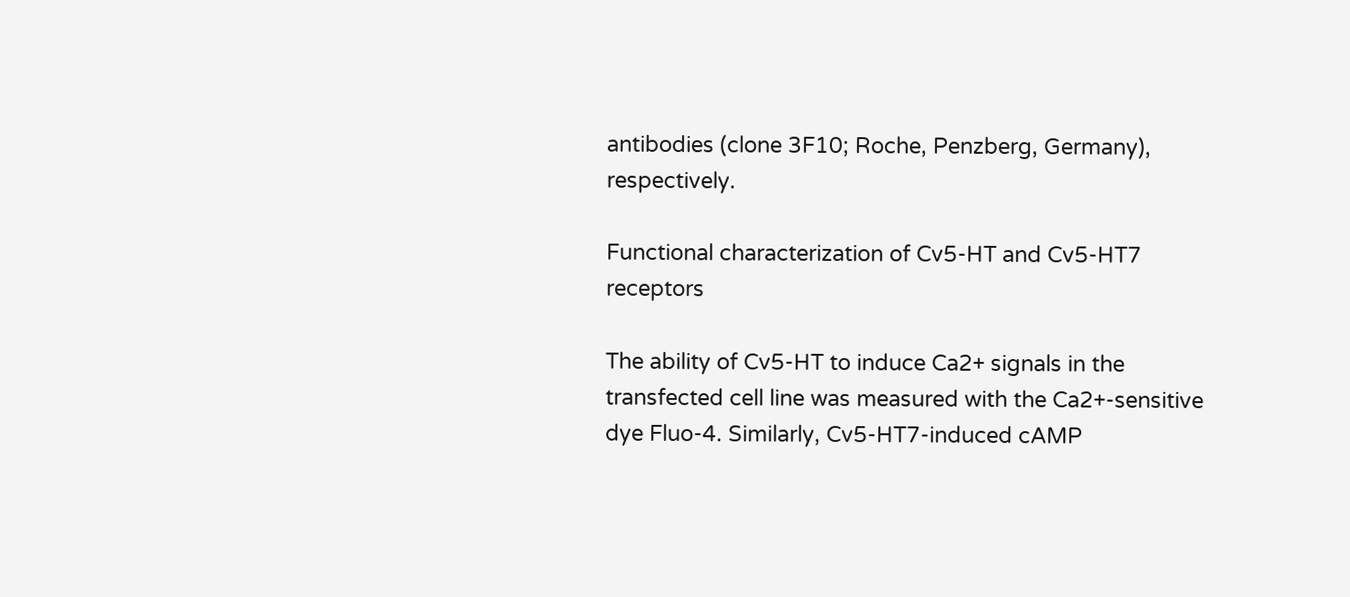antibodies (clone 3F10; Roche, Penzberg, Germany), respectively.

Functional characterization of Cv5-HT and Cv5-HT7 receptors

The ability of Cv5-HT to induce Ca2+ signals in the transfected cell line was measured with the Ca2+-sensitive dye Fluo-4. Similarly, Cv5-HT7-induced cAMP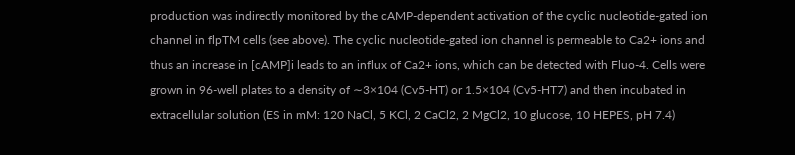production was indirectly monitored by the cAMP-dependent activation of the cyclic nucleotide-gated ion channel in flpTM cells (see above). The cyclic nucleotide-gated ion channel is permeable to Ca2+ ions and thus an increase in [cAMP]i leads to an influx of Ca2+ ions, which can be detected with Fluo-4. Cells were grown in 96-well plates to a density of ∼3×104 (Cv5-HT) or 1.5×104 (Cv5-HT7) and then incubated in extracellular solution (ES in mM: 120 NaCl, 5 KCl, 2 CaCl2, 2 MgCl2, 10 glucose, 10 HEPES, pH 7.4)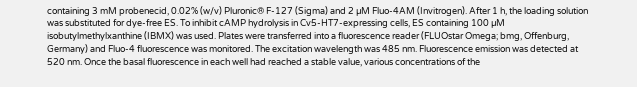containing 3 mM probenecid, 0.02% (w/v) Pluronic® F-127 (Sigma) and 2 µM Fluo-4AM (Invitrogen). After 1 h, the loading solution was substituted for dye-free ES. To inhibit cAMP hydrolysis in Cv5-HT7-expressing cells, ES containing 100 µM isobutylmethylxanthine (IBMX) was used. Plates were transferred into a fluorescence reader (FLUOstar Omega; bmg, Offenburg, Germany) and Fluo-4 fluorescence was monitored. The excitation wavelength was 485 nm. Fluorescence emission was detected at 520 nm. Once the basal fluorescence in each well had reached a stable value, various concentrations of the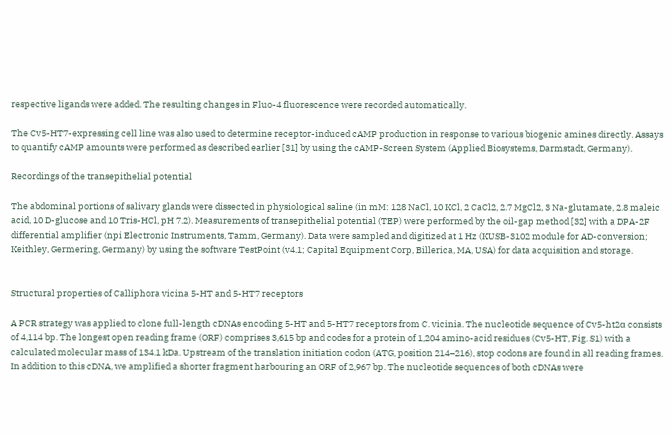respective ligands were added. The resulting changes in Fluo-4 fluorescence were recorded automatically.

The Cv5-HT7-expressing cell line was also used to determine receptor-induced cAMP production in response to various biogenic amines directly. Assays to quantify cAMP amounts were performed as described earlier [31] by using the cAMP-Screen System (Applied Biosystems, Darmstadt, Germany).

Recordings of the transepithelial potential

The abdominal portions of salivary glands were dissected in physiological saline (in mM: 128 NaCl, 10 KCl, 2 CaCl2, 2.7 MgCl2, 3 Na-glutamate, 2.8 maleic acid, 10 D-glucose and 10 Tris-HCl, pH 7.2). Measurements of transepithelial potential (TEP) were performed by the oil-gap method [32] with a DPA-2F differential amplifier (npi Electronic Instruments, Tamm, Germany). Data were sampled and digitized at 1 Hz (KUSB-3102 module for AD-conversion; Keithley, Germering, Germany) by using the software TestPoint (v4.1; Capital Equipment Corp, Billerica, MA, USA) for data acquisition and storage.


Structural properties of Calliphora vicina 5-HT and 5-HT7 receptors

A PCR strategy was applied to clone full-length cDNAs encoding 5-HT and 5-HT7 receptors from C. vicinia. The nucleotide sequence of Cv5-ht2α consists of 4,114 bp. The longest open reading frame (ORF) comprises 3,615 bp and codes for a protein of 1,204 amino-acid residues (Cv5-HT, Fig. S1) with a calculated molecular mass of 134.1 kDa. Upstream of the translation initiation codon (ATG, position 214–216), stop codons are found in all reading frames. In addition to this cDNA, we amplified a shorter fragment harbouring an ORF of 2,967 bp. The nucleotide sequences of both cDNAs were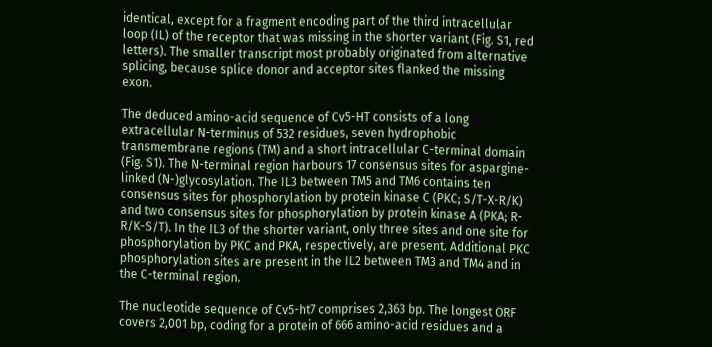identical, except for a fragment encoding part of the third intracellular loop (IL) of the receptor that was missing in the shorter variant (Fig. S1, red letters). The smaller transcript most probably originated from alternative splicing, because splice donor and acceptor sites flanked the missing exon.

The deduced amino-acid sequence of Cv5-HT consists of a long extracellular N-terminus of 532 residues, seven hydrophobic transmembrane regions (TM) and a short intracellular C-terminal domain (Fig. S1). The N-terminal region harbours 17 consensus sites for aspargine-linked (N-)glycosylation. The IL3 between TM5 and TM6 contains ten consensus sites for phosphorylation by protein kinase C (PKC; S/T-X-R/K) and two consensus sites for phosphorylation by protein kinase A (PKA; R-R/K-S/T). In the IL3 of the shorter variant, only three sites and one site for phosphorylation by PKC and PKA, respectively, are present. Additional PKC phosphorylation sites are present in the IL2 between TM3 and TM4 and in the C-terminal region.

The nucleotide sequence of Cv5-ht7 comprises 2,363 bp. The longest ORF covers 2,001 bp, coding for a protein of 666 amino-acid residues and a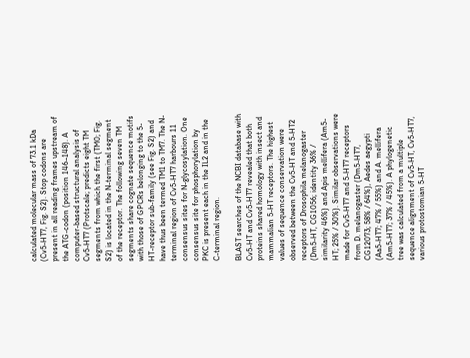calculated molecular mass of 73.1 kDa (Cv5-HT7, Fig. S2). Stop codons are present in all reading frames upstream of the ATG-codon (position 146–148). A computer-based structural analysis of Cv5-HT7 (Protscale; predicts eight TM segments from which the first (TM0; Fig. S2) is located in the N-terminal segment of the receptor. The following seven TM segments share cognate sequence motifs with those of GPCRs belonging to the 5-HT-receptor sub-family (see Fig. S2) and have thus been termed TM1 to TM7. The N-terminal region of Cv5-HT7 harbours 11 consensus sites for N-glycosylation. One consensus site for phosphorylation by PKC is present each in the IL2 and in the C-terminal region.

BLAST searches of the NCBI database with Cv5-HT and Cv5-HT7 revealed that both proteins shared homology with insect and mammalian 5-HT receptors. The highest values of sequence conservation were observed between the Cv5-HT and 5-HT2 receptors of Drosophila melanogaster (Dm5-HT, CG1056; identity 36% / similarity 46%) and Apis mellifera (Am5-HT; 25% / 30%). Similar observations were made for Cv5-HT7 and 5-HT7 receptors from D. melanogaster (Dm5-HT7, CG12073; 58% / 64%), Aedes aegypti (Aa5-HT7; 47% / 55%) and A. mellifera (Am5-HT7; 37% / 45%). A phylogenetic tree was calculated from a multiple sequence alignment of Cv5-HT, Cv5-HT7, various protostomian 5-HT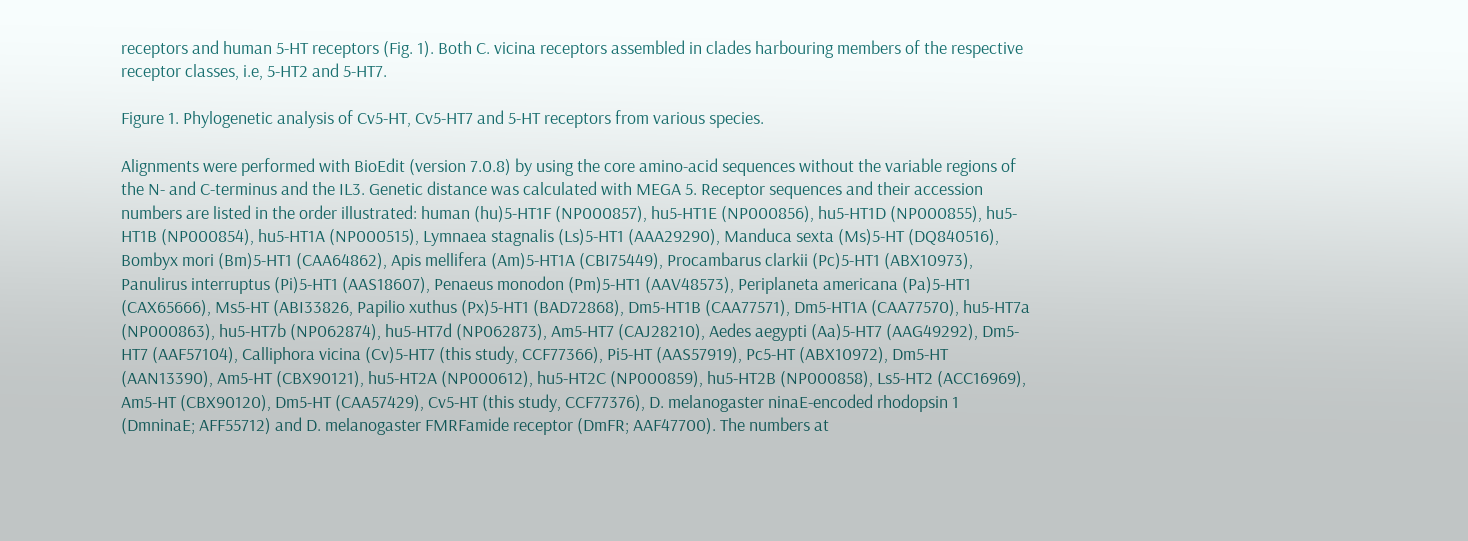receptors and human 5-HT receptors (Fig. 1). Both C. vicina receptors assembled in clades harbouring members of the respective receptor classes, i.e, 5-HT2 and 5-HT7.

Figure 1. Phylogenetic analysis of Cv5-HT, Cv5-HT7 and 5-HT receptors from various species.

Alignments were performed with BioEdit (version 7.0.8) by using the core amino-acid sequences without the variable regions of the N- and C-terminus and the IL3. Genetic distance was calculated with MEGA 5. Receptor sequences and their accession numbers are listed in the order illustrated: human (hu)5-HT1F (NP000857), hu5-HT1E (NP000856), hu5-HT1D (NP000855), hu5-HT1B (NP000854), hu5-HT1A (NP000515), Lymnaea stagnalis (Ls)5-HT1 (AAA29290), Manduca sexta (Ms)5-HT (DQ840516), Bombyx mori (Bm)5-HT1 (CAA64862), Apis mellifera (Am)5-HT1A (CBI75449), Procambarus clarkii (Pc)5-HT1 (ABX10973), Panulirus interruptus (Pi)5-HT1 (AAS18607), Penaeus monodon (Pm)5-HT1 (AAV48573), Periplaneta americana (Pa)5-HT1 (CAX65666), Ms5-HT (ABI33826, Papilio xuthus (Px)5-HT1 (BAD72868), Dm5-HT1B (CAA77571), Dm5-HT1A (CAA77570), hu5-HT7a (NP000863), hu5-HT7b (NP062874), hu5-HT7d (NP062873), Am5-HT7 (CAJ28210), Aedes aegypti (Aa)5-HT7 (AAG49292), Dm5-HT7 (AAF57104), Calliphora vicina (Cv)5-HT7 (this study, CCF77366), Pi5-HT (AAS57919), Pc5-HT (ABX10972), Dm5-HT (AAN13390), Am5-HT (CBX90121), hu5-HT2A (NP000612), hu5-HT2C (NP000859), hu5-HT2B (NP000858), Ls5-HT2 (ACC16969), Am5-HT (CBX90120), Dm5-HT (CAA57429), Cv5-HT (this study, CCF77376), D. melanogaster ninaE-encoded rhodopsin 1 (DmninaE; AFF55712) and D. melanogaster FMRFamide receptor (DmFR; AAF47700). The numbers at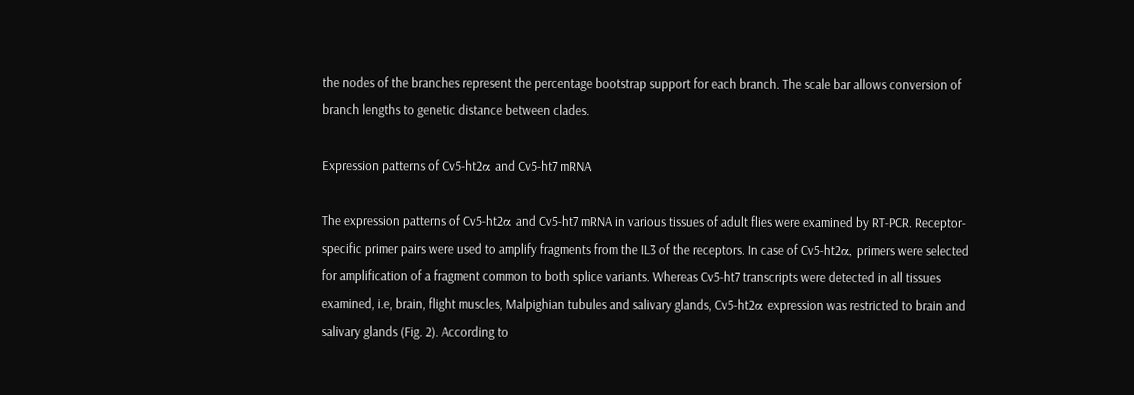the nodes of the branches represent the percentage bootstrap support for each branch. The scale bar allows conversion of branch lengths to genetic distance between clades.

Expression patterns of Cv5-ht2α and Cv5-ht7 mRNA

The expression patterns of Cv5-ht2α and Cv5-ht7 mRNA in various tissues of adult flies were examined by RT-PCR. Receptor-specific primer pairs were used to amplify fragments from the IL3 of the receptors. In case of Cv5-ht2α, primers were selected for amplification of a fragment common to both splice variants. Whereas Cv5-ht7 transcripts were detected in all tissues examined, i.e, brain, flight muscles, Malpighian tubules and salivary glands, Cv5-ht2α expression was restricted to brain and salivary glands (Fig. 2). According to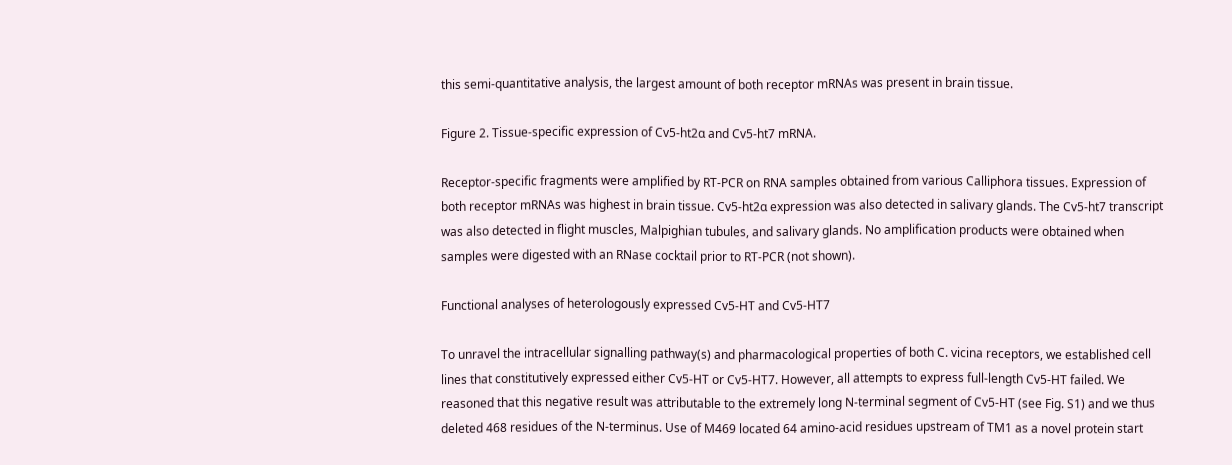this semi-quantitative analysis, the largest amount of both receptor mRNAs was present in brain tissue.

Figure 2. Tissue-specific expression of Cv5-ht2α and Cv5-ht7 mRNA.

Receptor-specific fragments were amplified by RT-PCR on RNA samples obtained from various Calliphora tissues. Expression of both receptor mRNAs was highest in brain tissue. Cv5-ht2α expression was also detected in salivary glands. The Cv5-ht7 transcript was also detected in flight muscles, Malpighian tubules, and salivary glands. No amplification products were obtained when samples were digested with an RNase cocktail prior to RT-PCR (not shown).

Functional analyses of heterologously expressed Cv5-HT and Cv5-HT7

To unravel the intracellular signalling pathway(s) and pharmacological properties of both C. vicina receptors, we established cell lines that constitutively expressed either Cv5-HT or Cv5-HT7. However, all attempts to express full-length Cv5-HT failed. We reasoned that this negative result was attributable to the extremely long N-terminal segment of Cv5-HT (see Fig. S1) and we thus deleted 468 residues of the N-terminus. Use of M469 located 64 amino-acid residues upstream of TM1 as a novel protein start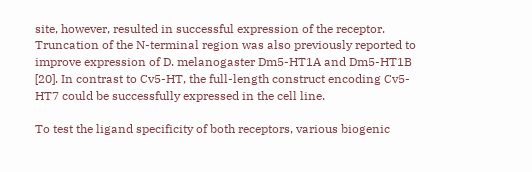site, however, resulted in successful expression of the receptor. Truncation of the N-terminal region was also previously reported to improve expression of D. melanogaster Dm5-HT1A and Dm5-HT1B [20]. In contrast to Cv5-HT, the full-length construct encoding Cv5-HT7 could be successfully expressed in the cell line.

To test the ligand specificity of both receptors, various biogenic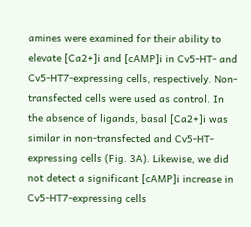amines were examined for their ability to elevate [Ca2+]i and [cAMP]i in Cv5-HT- and Cv5-HT7-expressing cells, respectively. Non-transfected cells were used as control. In the absence of ligands, basal [Ca2+]i was similar in non-transfected and Cv5-HT-expressing cells (Fig. 3A). Likewise, we did not detect a significant [cAMP]i increase in Cv5-HT7-expressing cells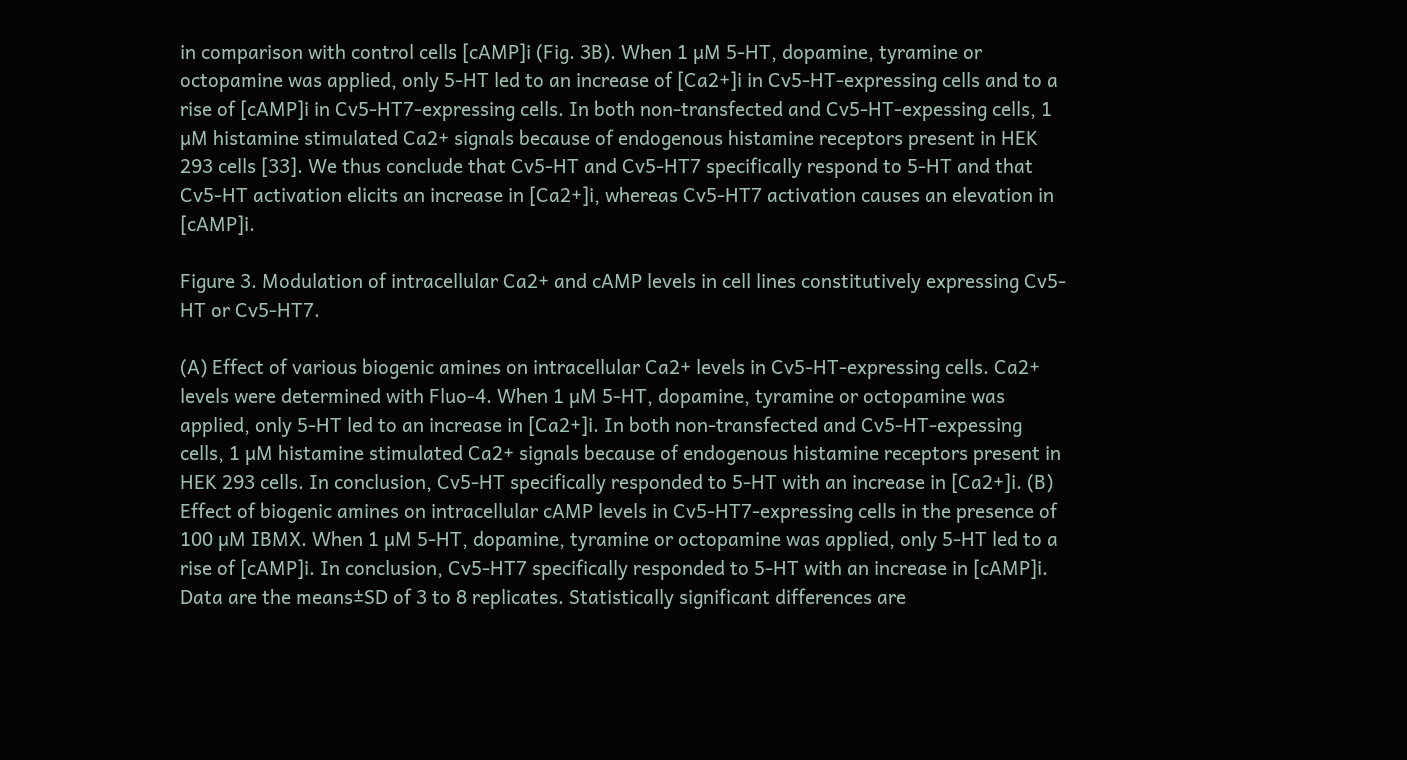in comparison with control cells [cAMP]i (Fig. 3B). When 1 µM 5-HT, dopamine, tyramine or octopamine was applied, only 5-HT led to an increase of [Ca2+]i in Cv5-HT-expressing cells and to a rise of [cAMP]i in Cv5-HT7-expressing cells. In both non-transfected and Cv5-HT-expessing cells, 1 µM histamine stimulated Ca2+ signals because of endogenous histamine receptors present in HEK 293 cells [33]. We thus conclude that Cv5-HT and Cv5-HT7 specifically respond to 5-HT and that Cv5-HT activation elicits an increase in [Ca2+]i, whereas Cv5-HT7 activation causes an elevation in [cAMP]i.

Figure 3. Modulation of intracellular Ca2+ and cAMP levels in cell lines constitutively expressing Cv5-HT or Cv5-HT7.

(A) Effect of various biogenic amines on intracellular Ca2+ levels in Cv5-HT-expressing cells. Ca2+ levels were determined with Fluo-4. When 1 µM 5-HT, dopamine, tyramine or octopamine was applied, only 5-HT led to an increase in [Ca2+]i. In both non-transfected and Cv5-HT-expessing cells, 1 µM histamine stimulated Ca2+ signals because of endogenous histamine receptors present in HEK 293 cells. In conclusion, Cv5-HT specifically responded to 5-HT with an increase in [Ca2+]i. (B) Effect of biogenic amines on intracellular cAMP levels in Cv5-HT7-expressing cells in the presence of 100 µM IBMX. When 1 µM 5-HT, dopamine, tyramine or octopamine was applied, only 5-HT led to a rise of [cAMP]i. In conclusion, Cv5-HT7 specifically responded to 5-HT with an increase in [cAMP]i. Data are the means±SD of 3 to 8 replicates. Statistically significant differences are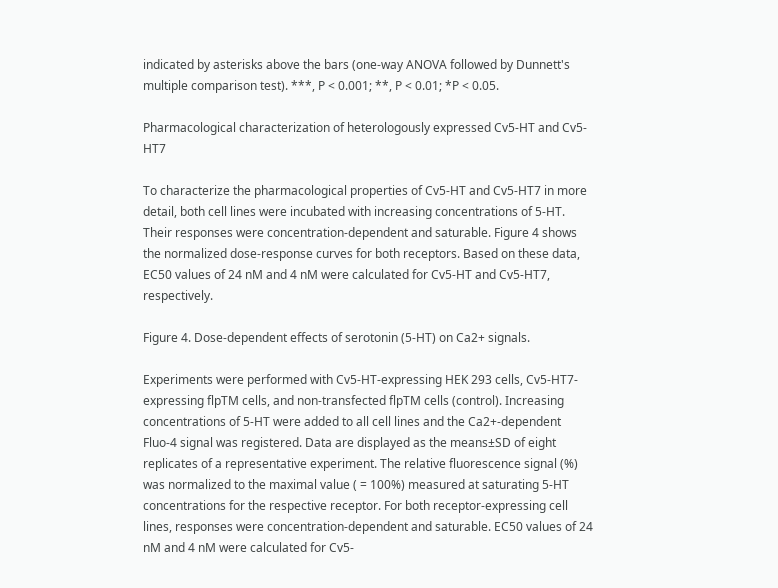indicated by asterisks above the bars (one-way ANOVA followed by Dunnett's multiple comparison test). ***, P < 0.001; **, P < 0.01; *P < 0.05.

Pharmacological characterization of heterologously expressed Cv5-HT and Cv5-HT7

To characterize the pharmacological properties of Cv5-HT and Cv5-HT7 in more detail, both cell lines were incubated with increasing concentrations of 5-HT. Their responses were concentration-dependent and saturable. Figure 4 shows the normalized dose-response curves for both receptors. Based on these data, EC50 values of 24 nM and 4 nM were calculated for Cv5-HT and Cv5-HT7, respectively.

Figure 4. Dose-dependent effects of serotonin (5-HT) on Ca2+ signals.

Experiments were performed with Cv5-HT-expressing HEK 293 cells, Cv5-HT7-expressing flpTM cells, and non-transfected flpTM cells (control). Increasing concentrations of 5-HT were added to all cell lines and the Ca2+-dependent Fluo-4 signal was registered. Data are displayed as the means±SD of eight replicates of a representative experiment. The relative fluorescence signal (%) was normalized to the maximal value ( = 100%) measured at saturating 5-HT concentrations for the respective receptor. For both receptor-expressing cell lines, responses were concentration-dependent and saturable. EC50 values of 24 nM and 4 nM were calculated for Cv5-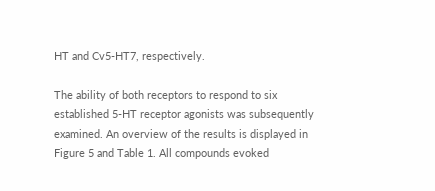HT and Cv5-HT7, respectively.

The ability of both receptors to respond to six established 5-HT receptor agonists was subsequently examined. An overview of the results is displayed in Figure 5 and Table 1. All compounds evoked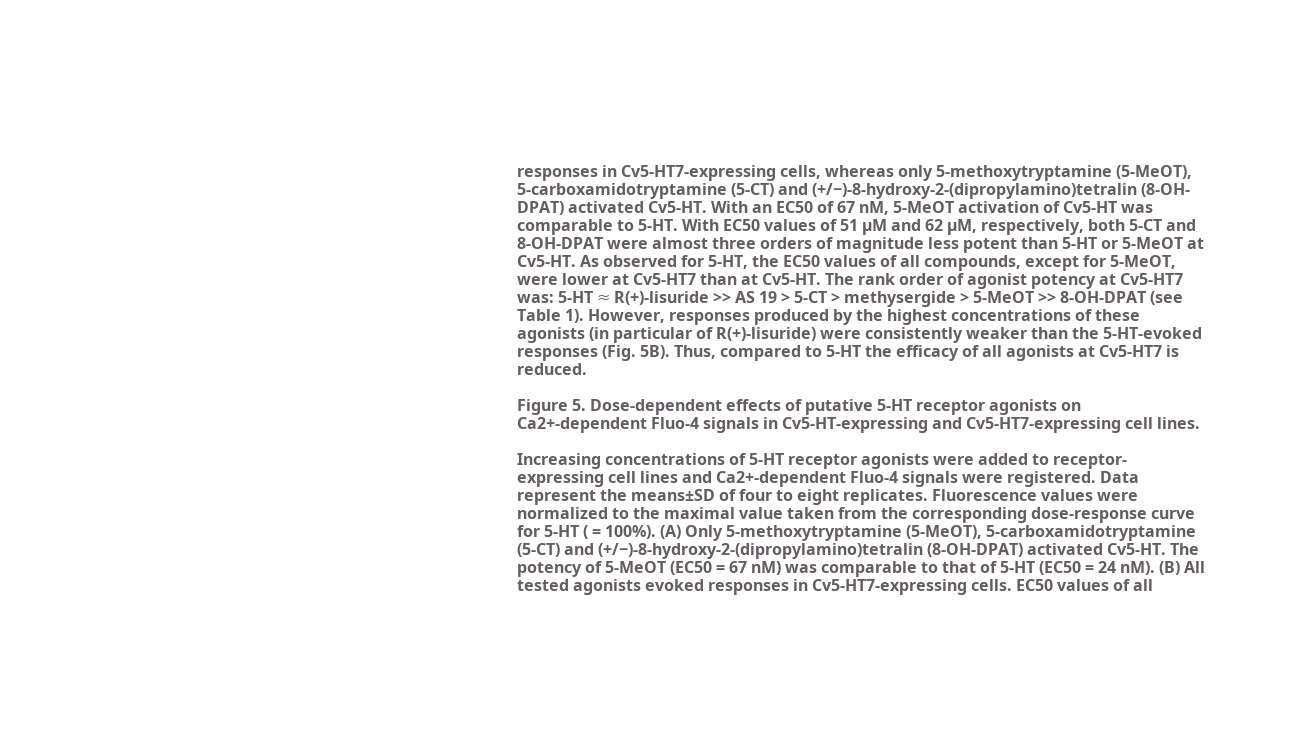responses in Cv5-HT7-expressing cells, whereas only 5-methoxytryptamine (5-MeOT), 5-carboxamidotryptamine (5-CT) and (+/−)-8-hydroxy-2-(dipropylamino)tetralin (8-OH-DPAT) activated Cv5-HT. With an EC50 of 67 nM, 5-MeOT activation of Cv5-HT was comparable to 5-HT. With EC50 values of 51 µM and 62 µM, respectively, both 5-CT and 8-OH-DPAT were almost three orders of magnitude less potent than 5-HT or 5-MeOT at Cv5-HT. As observed for 5-HT, the EC50 values of all compounds, except for 5-MeOT, were lower at Cv5-HT7 than at Cv5-HT. The rank order of agonist potency at Cv5-HT7 was: 5-HT ≈ R(+)-lisuride >> AS 19 > 5-CT > methysergide > 5-MeOT >> 8-OH-DPAT (see Table 1). However, responses produced by the highest concentrations of these agonists (in particular of R(+)-lisuride) were consistently weaker than the 5-HT-evoked responses (Fig. 5B). Thus, compared to 5-HT the efficacy of all agonists at Cv5-HT7 is reduced.

Figure 5. Dose-dependent effects of putative 5-HT receptor agonists on Ca2+-dependent Fluo-4 signals in Cv5-HT-expressing and Cv5-HT7-expressing cell lines.

Increasing concentrations of 5-HT receptor agonists were added to receptor-expressing cell lines and Ca2+-dependent Fluo-4 signals were registered. Data represent the means±SD of four to eight replicates. Fluorescence values were normalized to the maximal value taken from the corresponding dose-response curve for 5-HT ( = 100%). (A) Only 5-methoxytryptamine (5-MeOT), 5-carboxamidotryptamine (5-CT) and (+/−)-8-hydroxy-2-(dipropylamino)tetralin (8-OH-DPAT) activated Cv5-HT. The potency of 5-MeOT (EC50 = 67 nM) was comparable to that of 5-HT (EC50 = 24 nM). (B) All tested agonists evoked responses in Cv5-HT7-expressing cells. EC50 values of all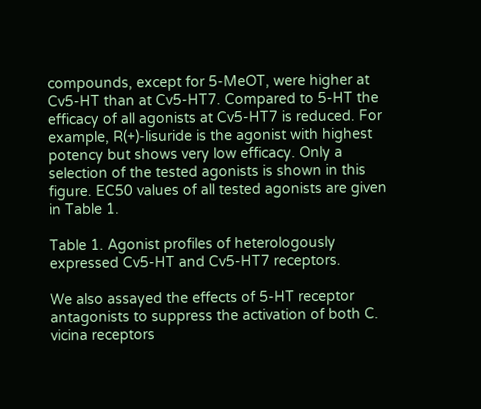compounds, except for 5-MeOT, were higher at Cv5-HT than at Cv5-HT7. Compared to 5-HT the efficacy of all agonists at Cv5-HT7 is reduced. For example, R(+)-lisuride is the agonist with highest potency but shows very low efficacy. Only a selection of the tested agonists is shown in this figure. EC50 values of all tested agonists are given in Table 1.

Table 1. Agonist profiles of heterologously expressed Cv5-HT and Cv5-HT7 receptors.

We also assayed the effects of 5-HT receptor antagonists to suppress the activation of both C. vicina receptors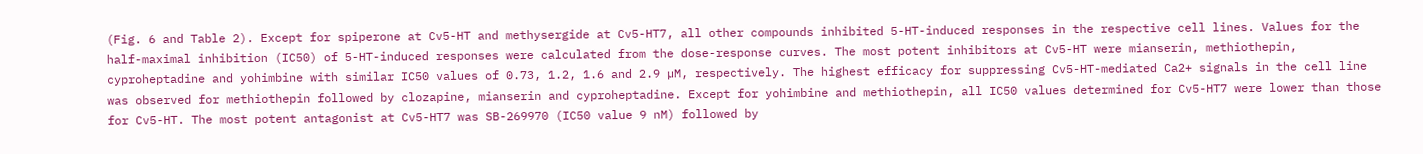(Fig. 6 and Table 2). Except for spiperone at Cv5-HT and methysergide at Cv5-HT7, all other compounds inhibited 5-HT-induced responses in the respective cell lines. Values for the half-maximal inhibition (IC50) of 5-HT-induced responses were calculated from the dose-response curves. The most potent inhibitors at Cv5-HT were mianserin, methiothepin, cyproheptadine and yohimbine with similar IC50 values of 0.73, 1.2, 1.6 and 2.9 µM, respectively. The highest efficacy for suppressing Cv5-HT-mediated Ca2+ signals in the cell line was observed for methiothepin followed by clozapine, mianserin and cyproheptadine. Except for yohimbine and methiothepin, all IC50 values determined for Cv5-HT7 were lower than those for Cv5-HT. The most potent antagonist at Cv5-HT7 was SB-269970 (IC50 value 9 nM) followed by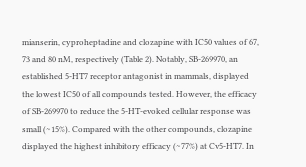mianserin, cyproheptadine and clozapine with IC50 values of 67, 73 and 80 nM, respectively (Table 2). Notably, SB-269970, an established 5-HT7 receptor antagonist in mammals, displayed the lowest IC50 of all compounds tested. However, the efficacy of SB-269970 to reduce the 5-HT-evoked cellular response was small (∼15%). Compared with the other compounds, clozapine displayed the highest inhibitory efficacy (∼77%) at Cv5-HT7. In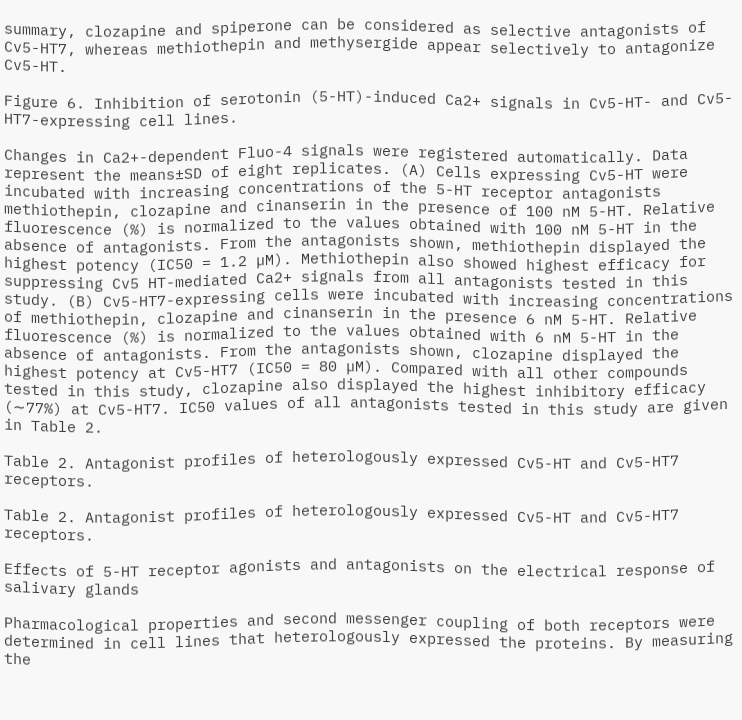summary, clozapine and spiperone can be considered as selective antagonists of Cv5-HT7, whereas methiothepin and methysergide appear selectively to antagonize Cv5-HT.

Figure 6. Inhibition of serotonin (5-HT)-induced Ca2+ signals in Cv5-HT- and Cv5-HT7-expressing cell lines.

Changes in Ca2+-dependent Fluo-4 signals were registered automatically. Data represent the means±SD of eight replicates. (A) Cells expressing Cv5-HT were incubated with increasing concentrations of the 5-HT receptor antagonists methiothepin, clozapine and cinanserin in the presence of 100 nM 5-HT. Relative fluorescence (%) is normalized to the values obtained with 100 nM 5-HT in the absence of antagonists. From the antagonists shown, methiothepin displayed the highest potency (IC50 = 1.2 µM). Methiothepin also showed highest efficacy for suppressing Cv5 HT-mediated Ca2+ signals from all antagonists tested in this study. (B) Cv5-HT7-expressing cells were incubated with increasing concentrations of methiothepin, clozapine and cinanserin in the presence 6 nM 5-HT. Relative fluorescence (%) is normalized to the values obtained with 6 nM 5-HT in the absence of antagonists. From the antagonists shown, clozapine displayed the highest potency at Cv5-HT7 (IC50 = 80 µM). Compared with all other compounds tested in this study, clozapine also displayed the highest inhibitory efficacy (∼77%) at Cv5-HT7. IC50 values of all antagonists tested in this study are given in Table 2.

Table 2. Antagonist profiles of heterologously expressed Cv5-HT and Cv5-HT7 receptors.

Table 2. Antagonist profiles of heterologously expressed Cv5-HT and Cv5-HT7 receptors.

Effects of 5-HT receptor agonists and antagonists on the electrical response of salivary glands

Pharmacological properties and second messenger coupling of both receptors were determined in cell lines that heterologously expressed the proteins. By measuring the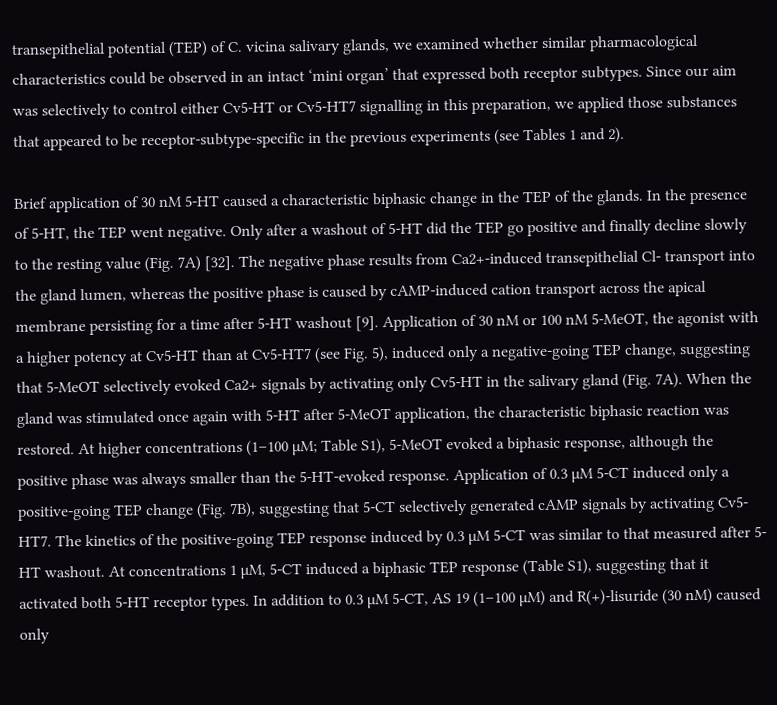transepithelial potential (TEP) of C. vicina salivary glands, we examined whether similar pharmacological characteristics could be observed in an intact ‘mini organ’ that expressed both receptor subtypes. Since our aim was selectively to control either Cv5-HT or Cv5-HT7 signalling in this preparation, we applied those substances that appeared to be receptor-subtype-specific in the previous experiments (see Tables 1 and 2).

Brief application of 30 nM 5-HT caused a characteristic biphasic change in the TEP of the glands. In the presence of 5-HT, the TEP went negative. Only after a washout of 5-HT did the TEP go positive and finally decline slowly to the resting value (Fig. 7A) [32]. The negative phase results from Ca2+-induced transepithelial Cl- transport into the gland lumen, whereas the positive phase is caused by cAMP-induced cation transport across the apical membrane persisting for a time after 5-HT washout [9]. Application of 30 nM or 100 nM 5-MeOT, the agonist with a higher potency at Cv5-HT than at Cv5-HT7 (see Fig. 5), induced only a negative-going TEP change, suggesting that 5-MeOT selectively evoked Ca2+ signals by activating only Cv5-HT in the salivary gland (Fig. 7A). When the gland was stimulated once again with 5-HT after 5-MeOT application, the characteristic biphasic reaction was restored. At higher concentrations (1–100 µM; Table S1), 5-MeOT evoked a biphasic response, although the positive phase was always smaller than the 5-HT-evoked response. Application of 0.3 µM 5-CT induced only a positive-going TEP change (Fig. 7B), suggesting that 5-CT selectively generated cAMP signals by activating Cv5-HT7. The kinetics of the positive-going TEP response induced by 0.3 µM 5-CT was similar to that measured after 5-HT washout. At concentrations 1 µM, 5-CT induced a biphasic TEP response (Table S1), suggesting that it activated both 5-HT receptor types. In addition to 0.3 µM 5-CT, AS 19 (1–100 µM) and R(+)-lisuride (30 nM) caused only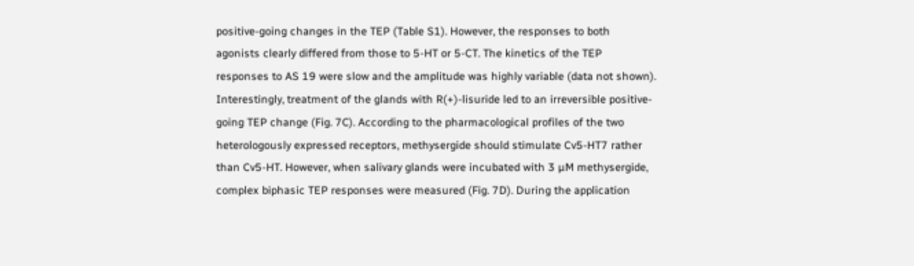positive-going changes in the TEP (Table S1). However, the responses to both agonists clearly differed from those to 5-HT or 5-CT. The kinetics of the TEP responses to AS 19 were slow and the amplitude was highly variable (data not shown). Interestingly, treatment of the glands with R(+)-lisuride led to an irreversible positive-going TEP change (Fig. 7C). According to the pharmacological profiles of the two heterologously expressed receptors, methysergide should stimulate Cv5-HT7 rather than Cv5-HT. However, when salivary glands were incubated with 3 µM methysergide, complex biphasic TEP responses were measured (Fig. 7D). During the application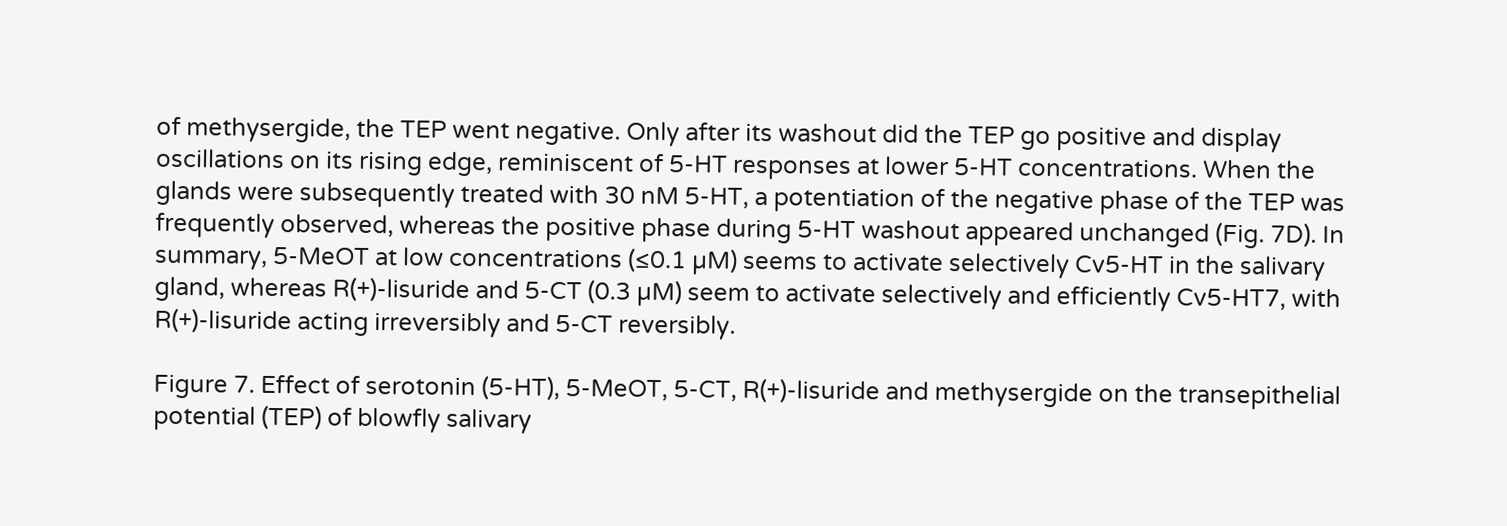of methysergide, the TEP went negative. Only after its washout did the TEP go positive and display oscillations on its rising edge, reminiscent of 5-HT responses at lower 5-HT concentrations. When the glands were subsequently treated with 30 nM 5-HT, a potentiation of the negative phase of the TEP was frequently observed, whereas the positive phase during 5-HT washout appeared unchanged (Fig. 7D). In summary, 5-MeOT at low concentrations (≤0.1 µM) seems to activate selectively Cv5-HT in the salivary gland, whereas R(+)-lisuride and 5-CT (0.3 µM) seem to activate selectively and efficiently Cv5-HT7, with R(+)-lisuride acting irreversibly and 5-CT reversibly.

Figure 7. Effect of serotonin (5-HT), 5-MeOT, 5-CT, R(+)-lisuride and methysergide on the transepithelial potential (TEP) of blowfly salivary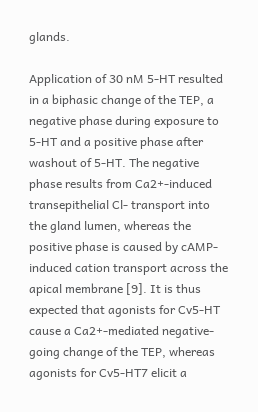glands.

Application of 30 nM 5-HT resulted in a biphasic change of the TEP, a negative phase during exposure to 5-HT and a positive phase after washout of 5-HT. The negative phase results from Ca2+-induced transepithelial Cl- transport into the gland lumen, whereas the positive phase is caused by cAMP-induced cation transport across the apical membrane [9]. It is thus expected that agonists for Cv5-HT cause a Ca2+-mediated negative-going change of the TEP, whereas agonists for Cv5-HT7 elicit a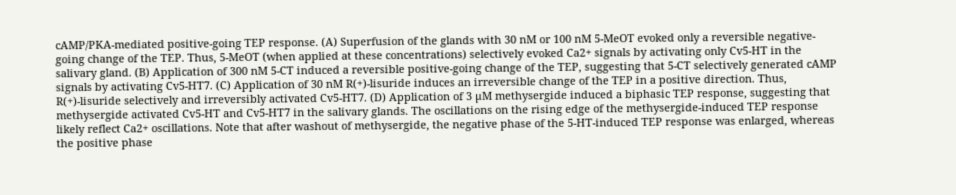cAMP/PKA-mediated positive-going TEP response. (A) Superfusion of the glands with 30 nM or 100 nM 5-MeOT evoked only a reversible negative-going change of the TEP. Thus, 5-MeOT (when applied at these concentrations) selectively evoked Ca2+ signals by activating only Cv5-HT in the salivary gland. (B) Application of 300 nM 5-CT induced a reversible positive-going change of the TEP, suggesting that 5-CT selectively generated cAMP signals by activating Cv5-HT7. (C) Application of 30 nM R(+)-lisuride induces an irreversible change of the TEP in a positive direction. Thus, R(+)-lisuride selectively and irreversibly activated Cv5-HT7. (D) Application of 3 µM methysergide induced a biphasic TEP response, suggesting that methysergide activated Cv5-HT and Cv5-HT7 in the salivary glands. The oscillations on the rising edge of the methysergide-induced TEP response likely reflect Ca2+ oscillations. Note that after washout of methysergide, the negative phase of the 5-HT-induced TEP response was enlarged, whereas the positive phase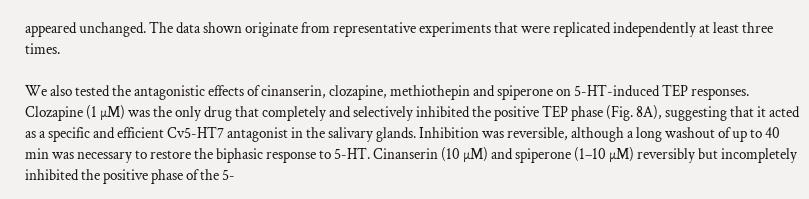appeared unchanged. The data shown originate from representative experiments that were replicated independently at least three times.

We also tested the antagonistic effects of cinanserin, clozapine, methiothepin and spiperone on 5-HT-induced TEP responses. Clozapine (1 µM) was the only drug that completely and selectively inhibited the positive TEP phase (Fig. 8A), suggesting that it acted as a specific and efficient Cv5-HT7 antagonist in the salivary glands. Inhibition was reversible, although a long washout of up to 40 min was necessary to restore the biphasic response to 5-HT. Cinanserin (10 µM) and spiperone (1–10 µM) reversibly but incompletely inhibited the positive phase of the 5-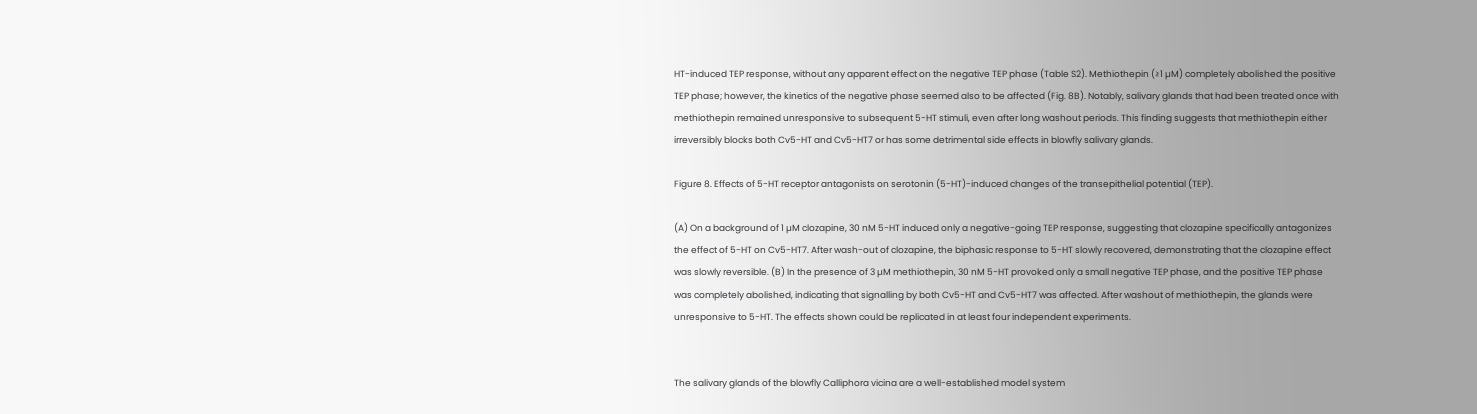HT-induced TEP response, without any apparent effect on the negative TEP phase (Table S2). Methiothepin (≥1 µM) completely abolished the positive TEP phase; however, the kinetics of the negative phase seemed also to be affected (Fig. 8B). Notably, salivary glands that had been treated once with methiothepin remained unresponsive to subsequent 5-HT stimuli, even after long washout periods. This finding suggests that methiothepin either irreversibly blocks both Cv5-HT and Cv5-HT7 or has some detrimental side effects in blowfly salivary glands.

Figure 8. Effects of 5-HT receptor antagonists on serotonin (5-HT)-induced changes of the transepithelial potential (TEP).

(A) On a background of 1 µM clozapine, 30 nM 5-HT induced only a negative-going TEP response, suggesting that clozapine specifically antagonizes the effect of 5-HT on Cv5-HT7. After wash-out of clozapine, the biphasic response to 5-HT slowly recovered, demonstrating that the clozapine effect was slowly reversible. (B) In the presence of 3 µM methiothepin, 30 nM 5-HT provoked only a small negative TEP phase, and the positive TEP phase was completely abolished, indicating that signalling by both Cv5-HT and Cv5-HT7 was affected. After washout of methiothepin, the glands were unresponsive to 5-HT. The effects shown could be replicated in at least four independent experiments.


The salivary glands of the blowfly Calliphora vicina are a well-established model system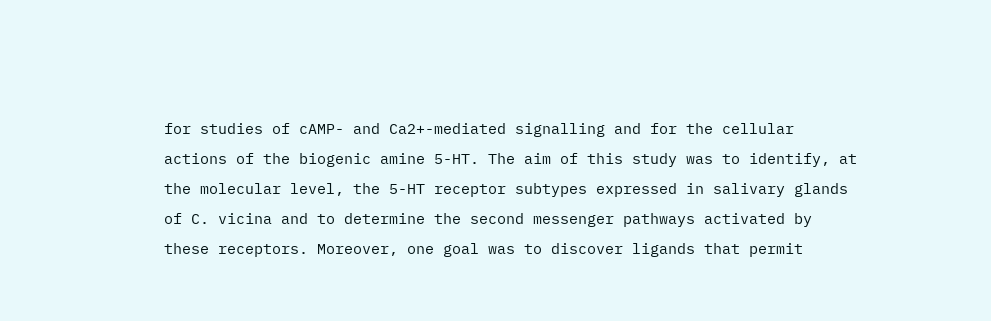for studies of cAMP- and Ca2+-mediated signalling and for the cellular actions of the biogenic amine 5-HT. The aim of this study was to identify, at the molecular level, the 5-HT receptor subtypes expressed in salivary glands of C. vicina and to determine the second messenger pathways activated by these receptors. Moreover, one goal was to discover ligands that permit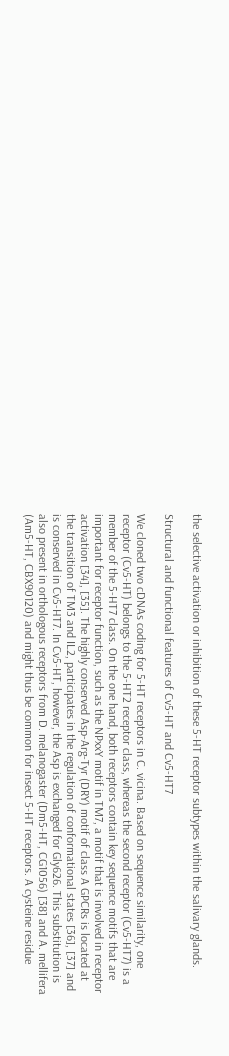the selective activation or inhibition of these 5-HT receptor subtypes within the salivary glands.

Structural and functional features of Cv5-HT and Cv5-HT7

We cloned two cDNAs coding for 5-HT receptors in C. vicina. Based on sequence similarity, one receptor (Cv5-HT) belongs to the 5-HT2 receptor class, whereas the second receptor (Cv5-HT7) is a member of the 5-HT7 class. On the one hand, both receptors contain key sequence motifs that are important for receptor function, such as the NPxxY motif in TM7, a motif that is involved in receptor activation [34], [35]. The highly conserved Asp-Arg-Tyr (DRY) motif of class A GPCRs is located at the transition of TM3 and IL2, participates in the regulation of conformational states [36], [37] and is conserved in Cv5-HT7. In Cv5-HT, however, the Asp is exchanged for Gly626. This substitution is also present in orthologous receptors from D. melanogaster (Dm5-HT, CG1056) [38] and A. mellifera (Am5-HT, CBX90120) and might thus be common for insect 5-HT receptors. A cysteine residue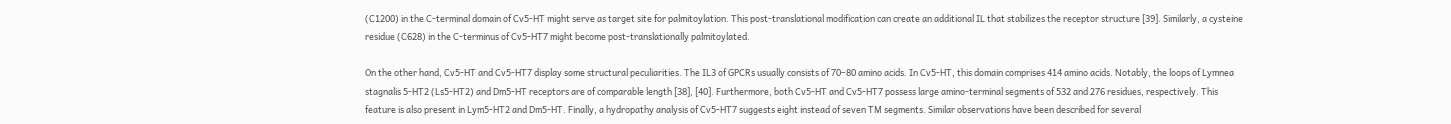(C1200) in the C-terminal domain of Cv5-HT might serve as target site for palmitoylation. This post-translational modification can create an additional IL that stabilizes the receptor structure [39]. Similarly, a cysteine residue (C628) in the C-terminus of Cv5-HT7 might become post-translationally palmitoylated.

On the other hand, Cv5-HT and Cv5-HT7 display some structural peculiarities. The IL3 of GPCRs usually consists of 70–80 amino acids. In Cv5-HT, this domain comprises 414 amino acids. Notably, the loops of Lymnea stagnalis 5-HT2 (Ls5-HT2) and Dm5-HT receptors are of comparable length [38], [40]. Furthermore, both Cv5-HT and Cv5-HT7 possess large amino-terminal segments of 532 and 276 residues, respectively. This feature is also present in Lym5-HT2 and Dm5-HT. Finally, a hydropathy analysis of Cv5-HT7 suggests eight instead of seven TM segments. Similar observations have been described for several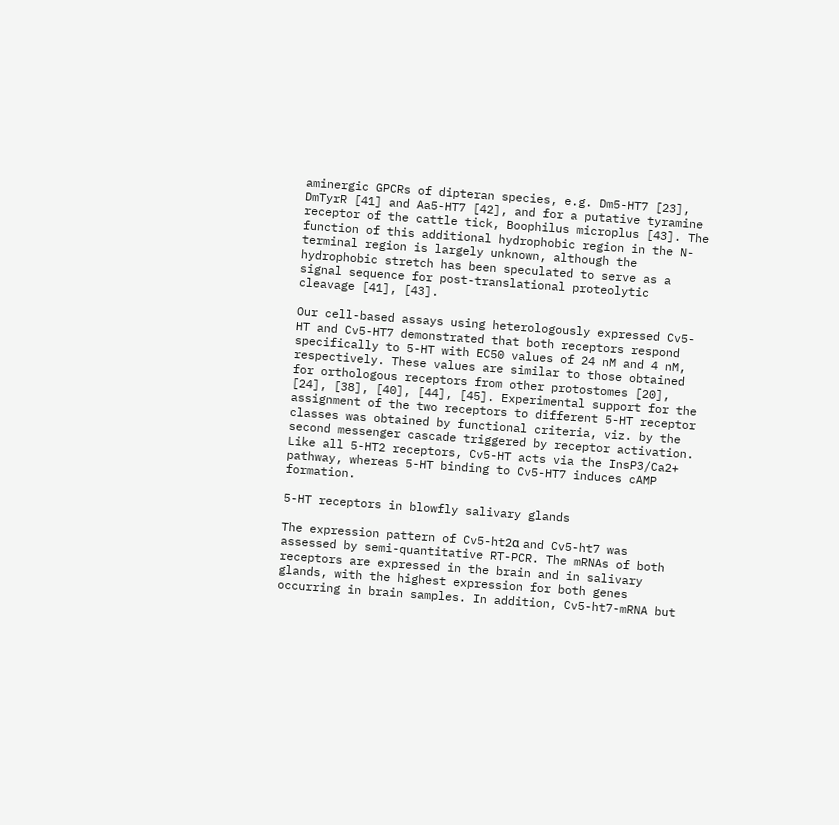aminergic GPCRs of dipteran species, e.g. Dm5-HT7 [23], DmTyrR [41] and Aa5-HT7 [42], and for a putative tyramine receptor of the cattle tick, Boophilus microplus [43]. The function of this additional hydrophobic region in the N-terminal region is largely unknown, although the hydrophobic stretch has been speculated to serve as a signal sequence for post-translational proteolytic cleavage [41], [43].

Our cell-based assays using heterologously expressed Cv5-HT and Cv5-HT7 demonstrated that both receptors respond specifically to 5-HT with EC50 values of 24 nM and 4 nM, respectively. These values are similar to those obtained for orthologous receptors from other protostomes [20], [24], [38], [40], [44], [45]. Experimental support for the assignment of the two receptors to different 5-HT receptor classes was obtained by functional criteria, viz. by the second messenger cascade triggered by receptor activation. Like all 5-HT2 receptors, Cv5-HT acts via the InsP3/Ca2+ pathway, whereas 5-HT binding to Cv5-HT7 induces cAMP formation.

5-HT receptors in blowfly salivary glands

The expression pattern of Cv5-ht2α and Cv5-ht7 was assessed by semi-quantitative RT-PCR. The mRNAs of both receptors are expressed in the brain and in salivary glands, with the highest expression for both genes occurring in brain samples. In addition, Cv5-ht7-mRNA but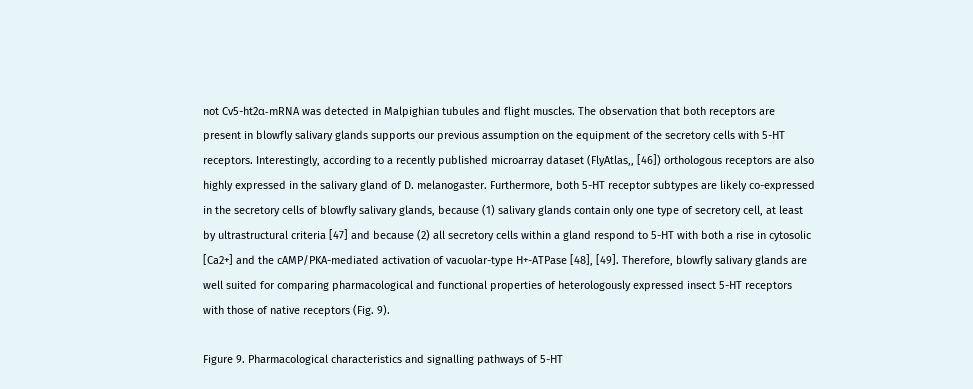not Cv5-ht2α-mRNA was detected in Malpighian tubules and flight muscles. The observation that both receptors are present in blowfly salivary glands supports our previous assumption on the equipment of the secretory cells with 5-HT receptors. Interestingly, according to a recently published microarray dataset (FlyAtlas,, [46]) orthologous receptors are also highly expressed in the salivary gland of D. melanogaster. Furthermore, both 5-HT receptor subtypes are likely co-expressed in the secretory cells of blowfly salivary glands, because (1) salivary glands contain only one type of secretory cell, at least by ultrastructural criteria [47] and because (2) all secretory cells within a gland respond to 5-HT with both a rise in cytosolic [Ca2+] and the cAMP/PKA-mediated activation of vacuolar-type H+-ATPase [48], [49]. Therefore, blowfly salivary glands are well suited for comparing pharmacological and functional properties of heterologously expressed insect 5-HT receptors with those of native receptors (Fig. 9).

Figure 9. Pharmacological characteristics and signalling pathways of 5-HT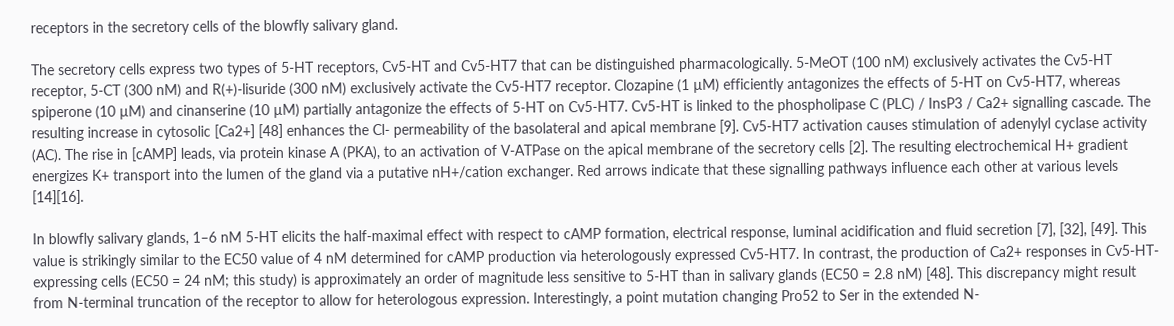receptors in the secretory cells of the blowfly salivary gland.

The secretory cells express two types of 5-HT receptors, Cv5-HT and Cv5-HT7 that can be distinguished pharmacologically. 5-MeOT (100 nM) exclusively activates the Cv5-HT receptor, 5-CT (300 nM) and R(+)-lisuride (300 nM) exclusively activate the Cv5-HT7 receptor. Clozapine (1 µM) efficiently antagonizes the effects of 5-HT on Cv5-HT7, whereas spiperone (10 µM) and cinanserine (10 µM) partially antagonize the effects of 5-HT on Cv5-HT7. Cv5-HT is linked to the phospholipase C (PLC) / InsP3 / Ca2+ signalling cascade. The resulting increase in cytosolic [Ca2+] [48] enhances the Cl- permeability of the basolateral and apical membrane [9]. Cv5-HT7 activation causes stimulation of adenylyl cyclase activity (AC). The rise in [cAMP] leads, via protein kinase A (PKA), to an activation of V-ATPase on the apical membrane of the secretory cells [2]. The resulting electrochemical H+ gradient energizes K+ transport into the lumen of the gland via a putative nH+/cation exchanger. Red arrows indicate that these signalling pathways influence each other at various levels [14][16].

In blowfly salivary glands, 1–6 nM 5-HT elicits the half-maximal effect with respect to cAMP formation, electrical response, luminal acidification and fluid secretion [7], [32], [49]. This value is strikingly similar to the EC50 value of 4 nM determined for cAMP production via heterologously expressed Cv5-HT7. In contrast, the production of Ca2+ responses in Cv5-HT-expressing cells (EC50 = 24 nM; this study) is approximately an order of magnitude less sensitive to 5-HT than in salivary glands (EC50 = 2.8 nM) [48]. This discrepancy might result from N-terminal truncation of the receptor to allow for heterologous expression. Interestingly, a point mutation changing Pro52 to Ser in the extended N-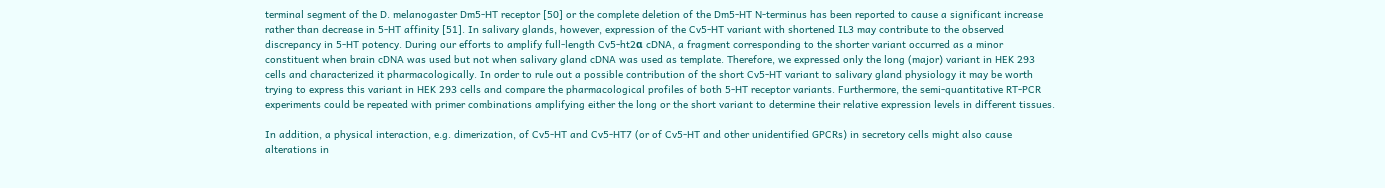terminal segment of the D. melanogaster Dm5-HT receptor [50] or the complete deletion of the Dm5-HT N-terminus has been reported to cause a significant increase rather than decrease in 5-HT affinity [51]. In salivary glands, however, expression of the Cv5-HT variant with shortened IL3 may contribute to the observed discrepancy in 5-HT potency. During our efforts to amplify full-length Cv5-ht2α cDNA, a fragment corresponding to the shorter variant occurred as a minor constituent when brain cDNA was used but not when salivary gland cDNA was used as template. Therefore, we expressed only the long (major) variant in HEK 293 cells and characterized it pharmacologically. In order to rule out a possible contribution of the short Cv5-HT variant to salivary gland physiology it may be worth trying to express this variant in HEK 293 cells and compare the pharmacological profiles of both 5-HT receptor variants. Furthermore, the semi-quantitative RT-PCR experiments could be repeated with primer combinations amplifying either the long or the short variant to determine their relative expression levels in different tissues.

In addition, a physical interaction, e.g. dimerization, of Cv5-HT and Cv5-HT7 (or of Cv5-HT and other unidentified GPCRs) in secretory cells might also cause alterations in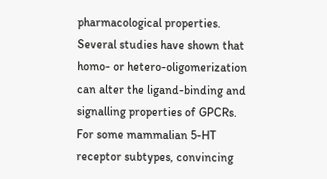pharmacological properties. Several studies have shown that homo- or hetero-oligomerization can alter the ligand-binding and signalling properties of GPCRs. For some mammalian 5-HT receptor subtypes, convincing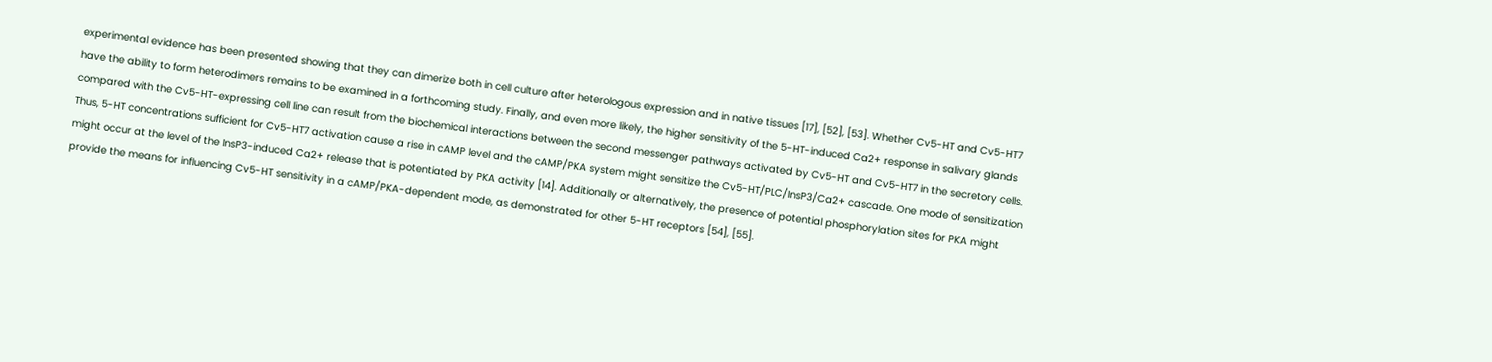experimental evidence has been presented showing that they can dimerize both in cell culture after heterologous expression and in native tissues [17], [52], [53]. Whether Cv5-HT and Cv5-HT7 have the ability to form heterodimers remains to be examined in a forthcoming study. Finally, and even more likely, the higher sensitivity of the 5-HT-induced Ca2+ response in salivary glands compared with the Cv5-HT-expressing cell line can result from the biochemical interactions between the second messenger pathways activated by Cv5-HT and Cv5-HT7 in the secretory cells. Thus, 5-HT concentrations sufficient for Cv5-HT7 activation cause a rise in cAMP level and the cAMP/PKA system might sensitize the Cv5-HT/PLC/InsP3/Ca2+ cascade. One mode of sensitization might occur at the level of the InsP3-induced Ca2+ release that is potentiated by PKA activity [14]. Additionally or alternatively, the presence of potential phosphorylation sites for PKA might provide the means for influencing Cv5-HT sensitivity in a cAMP/PKA-dependent mode, as demonstrated for other 5-HT receptors [54], [55].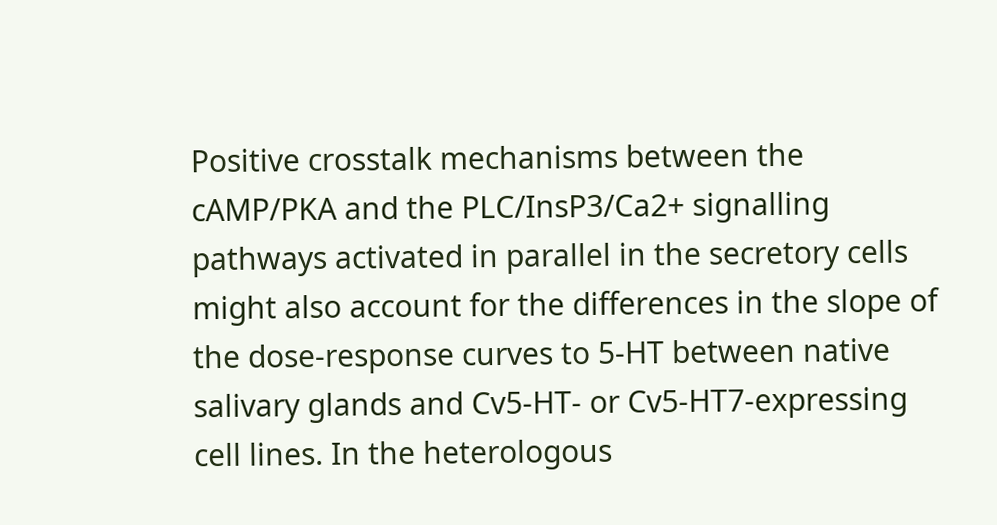Positive crosstalk mechanisms between the cAMP/PKA and the PLC/InsP3/Ca2+ signalling pathways activated in parallel in the secretory cells might also account for the differences in the slope of the dose-response curves to 5-HT between native salivary glands and Cv5-HT- or Cv5-HT7-expressing cell lines. In the heterologous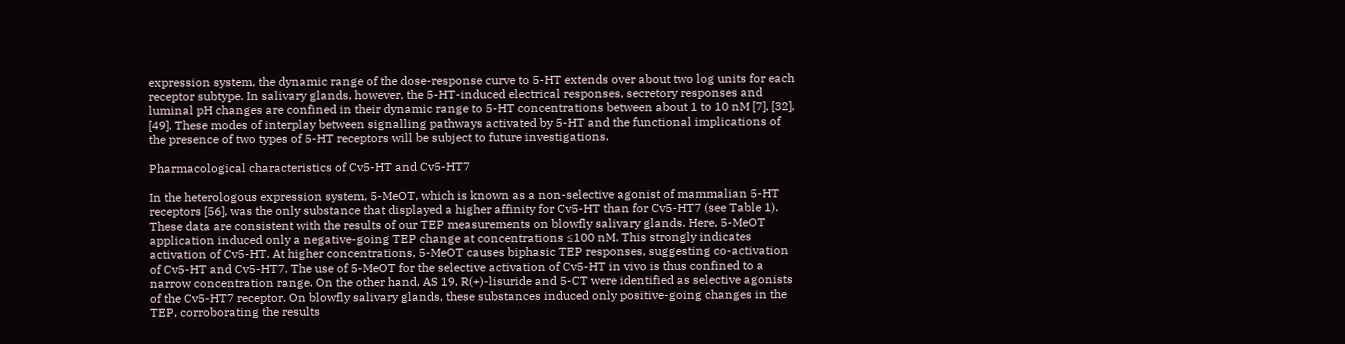expression system, the dynamic range of the dose-response curve to 5-HT extends over about two log units for each receptor subtype. In salivary glands, however, the 5-HT-induced electrical responses, secretory responses and luminal pH changes are confined in their dynamic range to 5-HT concentrations between about 1 to 10 nM [7], [32], [49]. These modes of interplay between signalling pathways activated by 5-HT and the functional implications of the presence of two types of 5-HT receptors will be subject to future investigations.

Pharmacological characteristics of Cv5-HT and Cv5-HT7

In the heterologous expression system, 5-MeOT, which is known as a non-selective agonist of mammalian 5-HT receptors [56], was the only substance that displayed a higher affinity for Cv5-HT than for Cv5-HT7 (see Table 1). These data are consistent with the results of our TEP measurements on blowfly salivary glands. Here, 5-MeOT application induced only a negative-going TEP change at concentrations ≤100 nM. This strongly indicates activation of Cv5-HT. At higher concentrations, 5-MeOT causes biphasic TEP responses, suggesting co-activation of Cv5-HT and Cv5-HT7. The use of 5-MeOT for the selective activation of Cv5-HT in vivo is thus confined to a narrow concentration range. On the other hand, AS 19, R(+)-lisuride and 5-CT were identified as selective agonists of the Cv5-HT7 receptor. On blowfly salivary glands, these substances induced only positive-going changes in the TEP, corroborating the results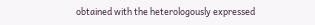obtained with the heterologously expressed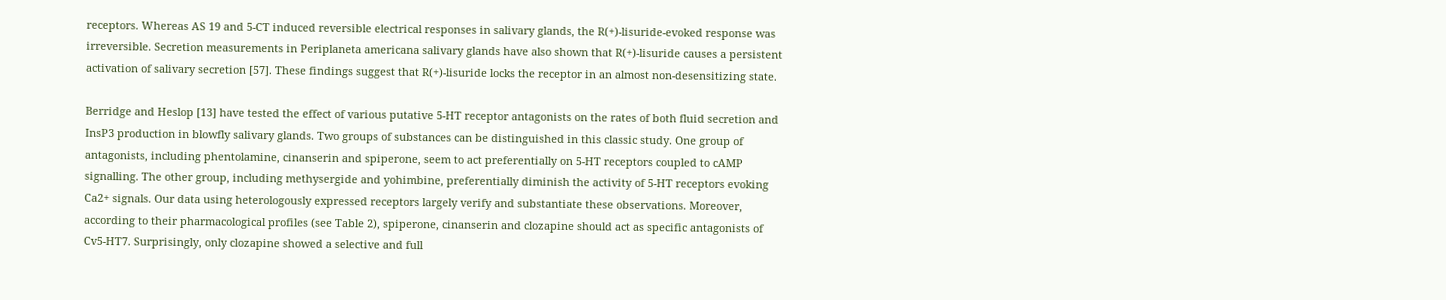receptors. Whereas AS 19 and 5-CT induced reversible electrical responses in salivary glands, the R(+)-lisuride-evoked response was irreversible. Secretion measurements in Periplaneta americana salivary glands have also shown that R(+)-lisuride causes a persistent activation of salivary secretion [57]. These findings suggest that R(+)-lisuride locks the receptor in an almost non-desensitizing state.

Berridge and Heslop [13] have tested the effect of various putative 5-HT receptor antagonists on the rates of both fluid secretion and InsP3 production in blowfly salivary glands. Two groups of substances can be distinguished in this classic study. One group of antagonists, including phentolamine, cinanserin and spiperone, seem to act preferentially on 5-HT receptors coupled to cAMP signalling. The other group, including methysergide and yohimbine, preferentially diminish the activity of 5-HT receptors evoking Ca2+ signals. Our data using heterologously expressed receptors largely verify and substantiate these observations. Moreover, according to their pharmacological profiles (see Table 2), spiperone, cinanserin and clozapine should act as specific antagonists of Cv5-HT7. Surprisingly, only clozapine showed a selective and full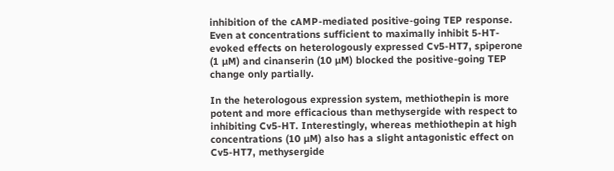inhibition of the cAMP-mediated positive-going TEP response. Even at concentrations sufficient to maximally inhibit 5-HT-evoked effects on heterologously expressed Cv5-HT7, spiperone (1 µM) and cinanserin (10 µM) blocked the positive-going TEP change only partially.

In the heterologous expression system, methiothepin is more potent and more efficacious than methysergide with respect to inhibiting Cv5-HT. Interestingly, whereas methiothepin at high concentrations (10 µM) also has a slight antagonistic effect on Cv5-HT7, methysergide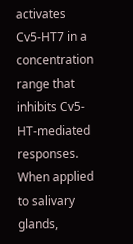activates Cv5-HT7 in a concentration range that inhibits Cv5-HT-mediated responses. When applied to salivary glands,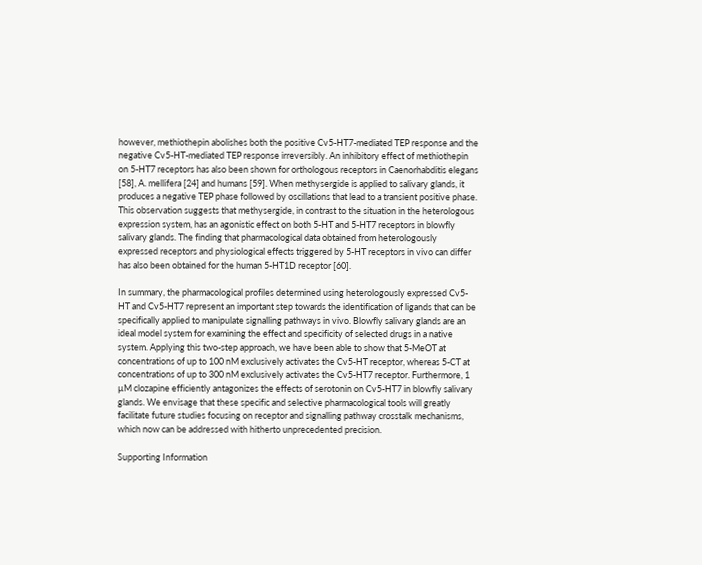however, methiothepin abolishes both the positive Cv5-HT7-mediated TEP response and the negative Cv5-HT-mediated TEP response irreversibly. An inhibitory effect of methiothepin on 5-HT7 receptors has also been shown for orthologous receptors in Caenorhabditis elegans [58], A. mellifera [24] and humans [59]. When methysergide is applied to salivary glands, it produces a negative TEP phase followed by oscillations that lead to a transient positive phase. This observation suggests that methysergide, in contrast to the situation in the heterologous expression system, has an agonistic effect on both 5-HT and 5-HT7 receptors in blowfly salivary glands. The finding that pharmacological data obtained from heterologously expressed receptors and physiological effects triggered by 5-HT receptors in vivo can differ has also been obtained for the human 5-HT1D receptor [60].

In summary, the pharmacological profiles determined using heterologously expressed Cv5-HT and Cv5-HT7 represent an important step towards the identification of ligands that can be specifically applied to manipulate signalling pathways in vivo. Blowfly salivary glands are an ideal model system for examining the effect and specificity of selected drugs in a native system. Applying this two-step approach, we have been able to show that 5-MeOT at concentrations of up to 100 nM exclusively activates the Cv5-HT receptor, whereas 5-CT at concentrations of up to 300 nM exclusively activates the Cv5-HT7 receptor. Furthermore, 1 µM clozapine efficiently antagonizes the effects of serotonin on Cv5-HT7 in blowfly salivary glands. We envisage that these specific and selective pharmacological tools will greatly facilitate future studies focusing on receptor and signalling pathway crosstalk mechanisms, which now can be addressed with hitherto unprecedented precision.

Supporting Information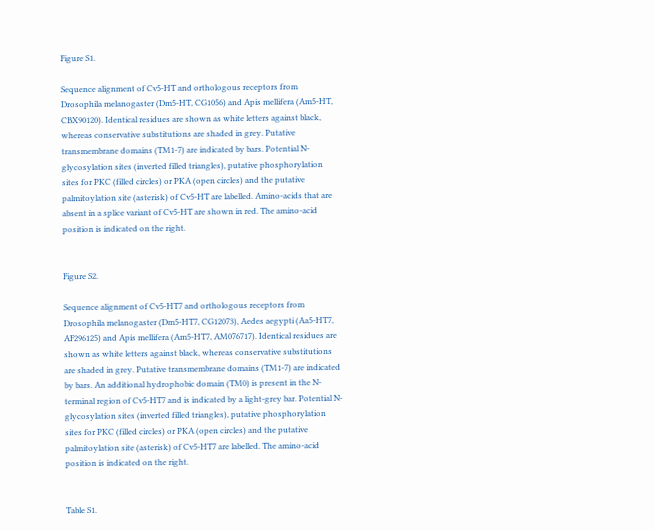Figure S1.

Sequence alignment of Cv5-HT and orthologous receptors from Drosophila melanogaster (Dm5-HT, CG1056) and Apis mellifera (Am5-HT, CBX90120). Identical residues are shown as white letters against black, whereas conservative substitutions are shaded in grey. Putative transmembrane domains (TM1-7) are indicated by bars. Potential N-glycosylation sites (inverted filled triangles), putative phosphorylation sites for PKC (filled circles) or PKA (open circles) and the putative palmitoylation site (asterisk) of Cv5-HT are labelled. Amino-acids that are absent in a splice variant of Cv5-HT are shown in red. The amino-acid position is indicated on the right.


Figure S2.

Sequence alignment of Cv5-HT7 and orthologous receptors from Drosophila melanogaster (Dm5-HT7, CG12073), Aedes aegypti (Aa5-HT7, AF296125) and Apis mellifera (Am5-HT7, AM076717). Identical residues are shown as white letters against black, whereas conservative substitutions are shaded in grey. Putative transmembrane domains (TM1-7) are indicated by bars. An additional hydrophobic domain (TM0) is present in the N-terminal region of Cv5-HT7 and is indicated by a light-grey bar. Potential N-glycosylation sites (inverted filled triangles), putative phosphorylation sites for PKC (filled circles) or PKA (open circles) and the putative palmitoylation site (asterisk) of Cv5-HT7 are labelled. The amino-acid position is indicated on the right.


Table S1.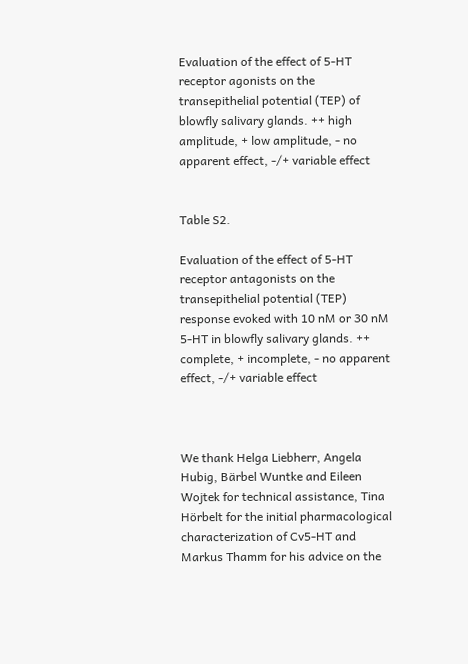Evaluation of the effect of 5-HT receptor agonists on the transepithelial potential (TEP) of blowfly salivary glands. ++ high amplitude, + low amplitude, - no apparent effect, -/+ variable effect


Table S2.

Evaluation of the effect of 5-HT receptor antagonists on the transepithelial potential (TEP) response evoked with 10 nM or 30 nM 5-HT in blowfly salivary glands. ++ complete, + incomplete, - no apparent effect, -/+ variable effect



We thank Helga Liebherr, Angela Hubig, Bärbel Wuntke and Eileen Wojtek for technical assistance, Tina Hörbelt for the initial pharmacological characterization of Cv5-HT and Markus Thamm for his advice on the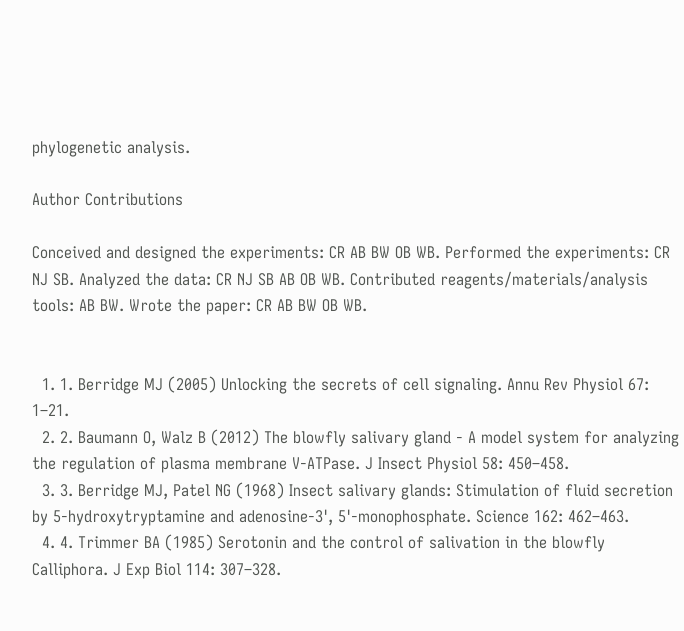phylogenetic analysis.

Author Contributions

Conceived and designed the experiments: CR AB BW OB WB. Performed the experiments: CR NJ SB. Analyzed the data: CR NJ SB AB OB WB. Contributed reagents/materials/analysis tools: AB BW. Wrote the paper: CR AB BW OB WB.


  1. 1. Berridge MJ (2005) Unlocking the secrets of cell signaling. Annu Rev Physiol 67: 1–21.
  2. 2. Baumann O, Walz B (2012) The blowfly salivary gland - A model system for analyzing the regulation of plasma membrane V-ATPase. J Insect Physiol 58: 450–458.
  3. 3. Berridge MJ, Patel NG (1968) Insect salivary glands: Stimulation of fluid secretion by 5-hydroxytryptamine and adenosine-3', 5'-monophosphate. Science 162: 462–463.
  4. 4. Trimmer BA (1985) Serotonin and the control of salivation in the blowfly Calliphora. J Exp Biol 114: 307–328.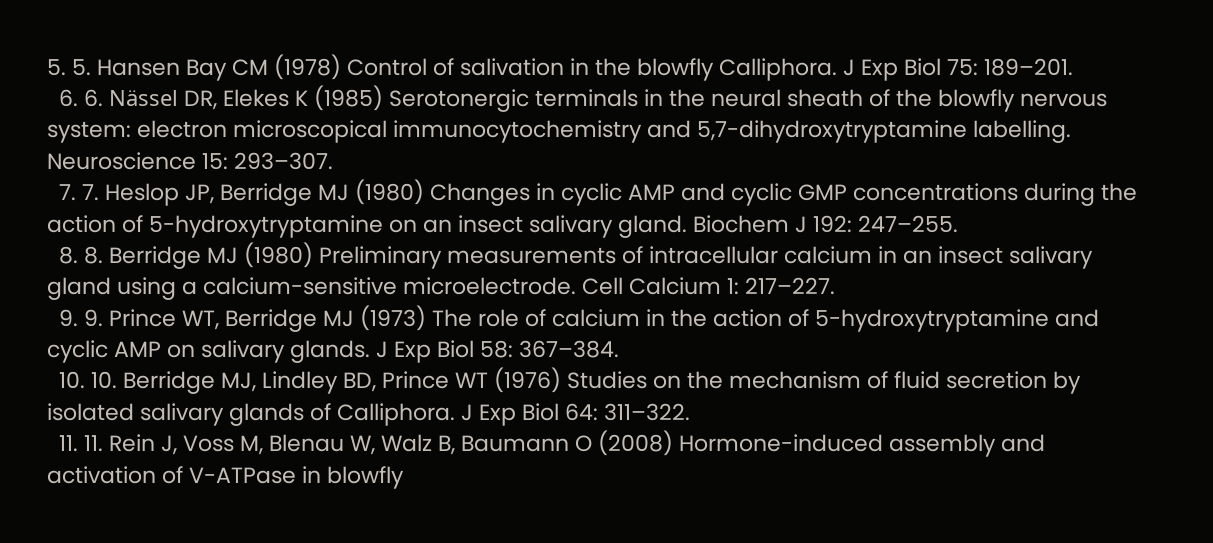5. 5. Hansen Bay CM (1978) Control of salivation in the blowfly Calliphora. J Exp Biol 75: 189–201.
  6. 6. Nässel DR, Elekes K (1985) Serotonergic terminals in the neural sheath of the blowfly nervous system: electron microscopical immunocytochemistry and 5,7-dihydroxytryptamine labelling. Neuroscience 15: 293–307.
  7. 7. Heslop JP, Berridge MJ (1980) Changes in cyclic AMP and cyclic GMP concentrations during the action of 5-hydroxytryptamine on an insect salivary gland. Biochem J 192: 247–255.
  8. 8. Berridge MJ (1980) Preliminary measurements of intracellular calcium in an insect salivary gland using a calcium-sensitive microelectrode. Cell Calcium 1: 217–227.
  9. 9. Prince WT, Berridge MJ (1973) The role of calcium in the action of 5-hydroxytryptamine and cyclic AMP on salivary glands. J Exp Biol 58: 367–384.
  10. 10. Berridge MJ, Lindley BD, Prince WT (1976) Studies on the mechanism of fluid secretion by isolated salivary glands of Calliphora. J Exp Biol 64: 311–322.
  11. 11. Rein J, Voss M, Blenau W, Walz B, Baumann O (2008) Hormone-induced assembly and activation of V-ATPase in blowfly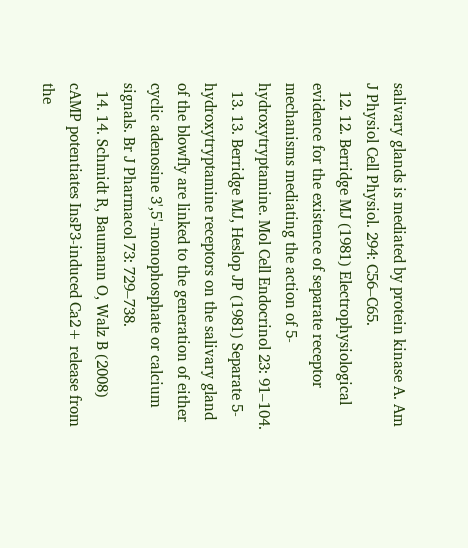salivary glands is mediated by protein kinase A. Am J Physiol Cell Physiol. 294: C56–C65.
  12. 12. Berridge MJ (1981) Electrophysiological evidence for the existence of separate receptor mechanisms mediating the action of 5-hydroxytryptamine. Mol Cell Endocrinol 23: 91–104.
  13. 13. Berridge MJ, Heslop JP (1981) Separate 5-hydroxytryptamine receptors on the salivary gland of the blowfly are linked to the generation of either cyclic adenosine 3',5'-monophosphate or calcium signals. Br J Pharmacol 73: 729–738.
  14. 14. Schmidt R, Baumann O, Walz B (2008) cAMP potentiates InsP3-induced Ca2+ release from the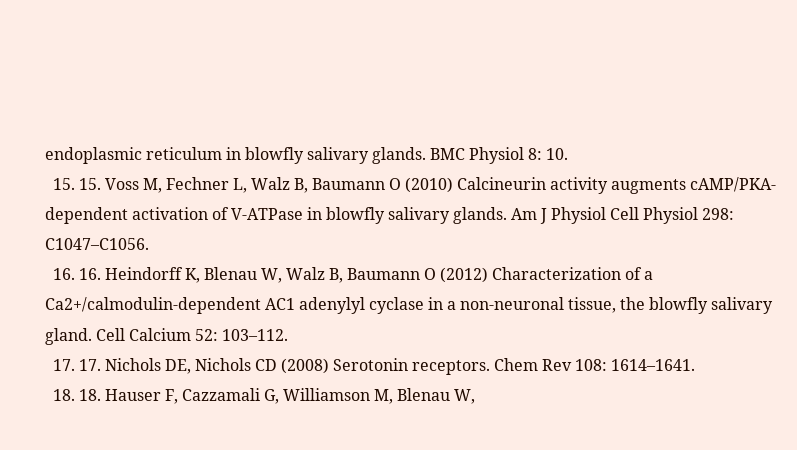endoplasmic reticulum in blowfly salivary glands. BMC Physiol 8: 10.
  15. 15. Voss M, Fechner L, Walz B, Baumann O (2010) Calcineurin activity augments cAMP/PKA-dependent activation of V-ATPase in blowfly salivary glands. Am J Physiol Cell Physiol 298: C1047–C1056.
  16. 16. Heindorff K, Blenau W, Walz B, Baumann O (2012) Characterization of a Ca2+/calmodulin-dependent AC1 adenylyl cyclase in a non-neuronal tissue, the blowfly salivary gland. Cell Calcium 52: 103–112.
  17. 17. Nichols DE, Nichols CD (2008) Serotonin receptors. Chem Rev 108: 1614–1641.
  18. 18. Hauser F, Cazzamali G, Williamson M, Blenau W,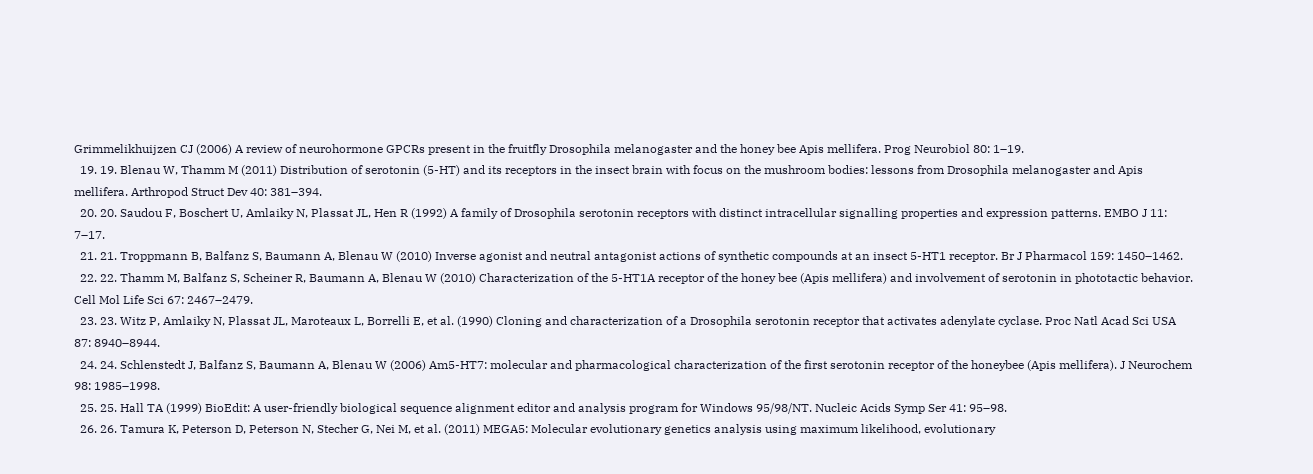Grimmelikhuijzen CJ (2006) A review of neurohormone GPCRs present in the fruitfly Drosophila melanogaster and the honey bee Apis mellifera. Prog Neurobiol 80: 1–19.
  19. 19. Blenau W, Thamm M (2011) Distribution of serotonin (5-HT) and its receptors in the insect brain with focus on the mushroom bodies: lessons from Drosophila melanogaster and Apis mellifera. Arthropod Struct Dev 40: 381–394.
  20. 20. Saudou F, Boschert U, Amlaiky N, Plassat JL, Hen R (1992) A family of Drosophila serotonin receptors with distinct intracellular signalling properties and expression patterns. EMBO J 11: 7–17.
  21. 21. Troppmann B, Balfanz S, Baumann A, Blenau W (2010) Inverse agonist and neutral antagonist actions of synthetic compounds at an insect 5-HT1 receptor. Br J Pharmacol 159: 1450–1462.
  22. 22. Thamm M, Balfanz S, Scheiner R, Baumann A, Blenau W (2010) Characterization of the 5-HT1A receptor of the honey bee (Apis mellifera) and involvement of serotonin in phototactic behavior. Cell Mol Life Sci 67: 2467–2479.
  23. 23. Witz P, Amlaiky N, Plassat JL, Maroteaux L, Borrelli E, et al. (1990) Cloning and characterization of a Drosophila serotonin receptor that activates adenylate cyclase. Proc Natl Acad Sci USA 87: 8940–8944.
  24. 24. Schlenstedt J, Balfanz S, Baumann A, Blenau W (2006) Am5-HT7: molecular and pharmacological characterization of the first serotonin receptor of the honeybee (Apis mellifera). J Neurochem 98: 1985–1998.
  25. 25. Hall TA (1999) BioEdit: A user-friendly biological sequence alignment editor and analysis program for Windows 95/98/NT. Nucleic Acids Symp Ser 41: 95–98.
  26. 26. Tamura K, Peterson D, Peterson N, Stecher G, Nei M, et al. (2011) MEGA5: Molecular evolutionary genetics analysis using maximum likelihood, evolutionary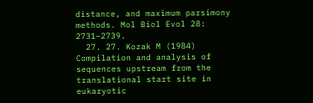distance, and maximum parsimony methods. Mol Biol Evol 28: 2731–2739.
  27. 27. Kozak M (1984) Compilation and analysis of sequences upstream from the translational start site in eukaryotic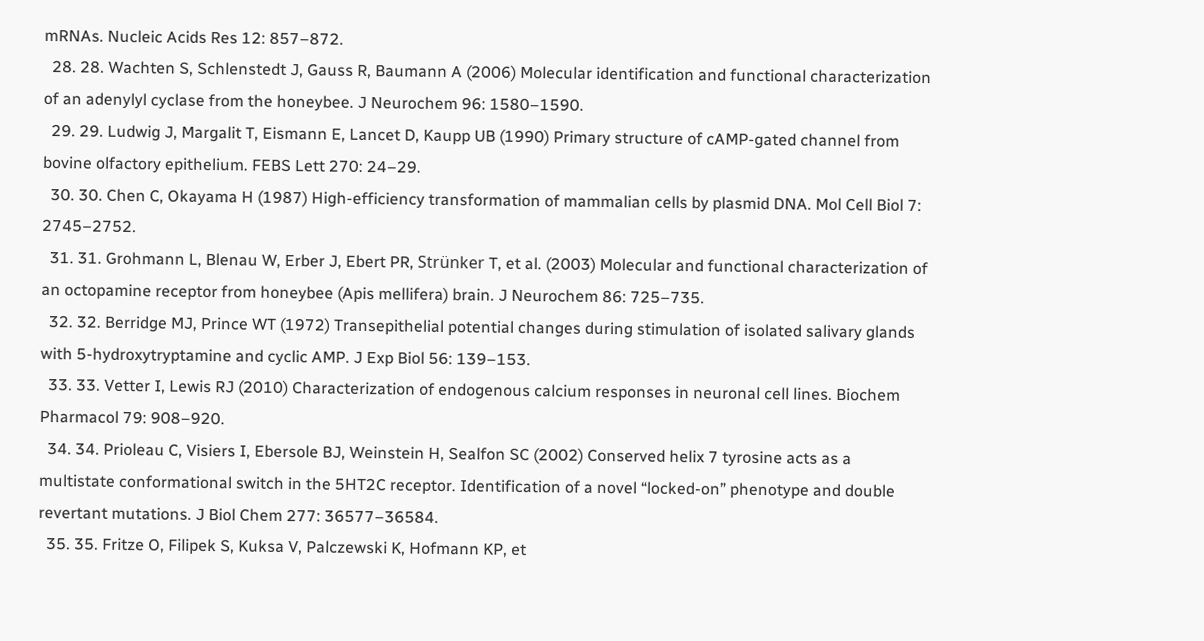mRNAs. Nucleic Acids Res 12: 857–872.
  28. 28. Wachten S, Schlenstedt J, Gauss R, Baumann A (2006) Molecular identification and functional characterization of an adenylyl cyclase from the honeybee. J Neurochem 96: 1580–1590.
  29. 29. Ludwig J, Margalit T, Eismann E, Lancet D, Kaupp UB (1990) Primary structure of cAMP-gated channel from bovine olfactory epithelium. FEBS Lett 270: 24–29.
  30. 30. Chen C, Okayama H (1987) High-efficiency transformation of mammalian cells by plasmid DNA. Mol Cell Biol 7: 2745–2752.
  31. 31. Grohmann L, Blenau W, Erber J, Ebert PR, Strünker T, et al. (2003) Molecular and functional characterization of an octopamine receptor from honeybee (Apis mellifera) brain. J Neurochem 86: 725–735.
  32. 32. Berridge MJ, Prince WT (1972) Transepithelial potential changes during stimulation of isolated salivary glands with 5-hydroxytryptamine and cyclic AMP. J Exp Biol 56: 139–153.
  33. 33. Vetter I, Lewis RJ (2010) Characterization of endogenous calcium responses in neuronal cell lines. Biochem Pharmacol 79: 908–920.
  34. 34. Prioleau C, Visiers I, Ebersole BJ, Weinstein H, Sealfon SC (2002) Conserved helix 7 tyrosine acts as a multistate conformational switch in the 5HT2C receptor. Identification of a novel “locked-on” phenotype and double revertant mutations. J Biol Chem 277: 36577–36584.
  35. 35. Fritze O, Filipek S, Kuksa V, Palczewski K, Hofmann KP, et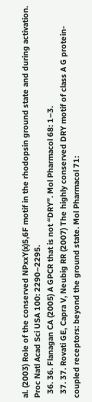al. (2003) Role of the conserved NPxxY(x)5,6F motif in the rhodopsin ground state and during activation. Proc Natl Acad Sci USA 100: 2290–2295.
  36. 36. Flanagan CA (2005) A GPCR that is not “DRY”. Mol Pharmacol 68: 1–3.
  37. 37. Rovati GE, Capra V, Neubig RR (2007) The highly conserved DRY motif of class A G protein-coupled receptors: beyond the ground state. Mol Pharmacol 71: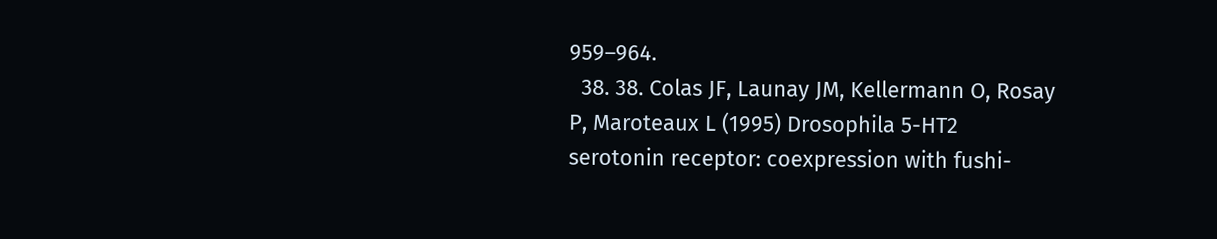959–964.
  38. 38. Colas JF, Launay JM, Kellermann O, Rosay P, Maroteaux L (1995) Drosophila 5-HT2 serotonin receptor: coexpression with fushi-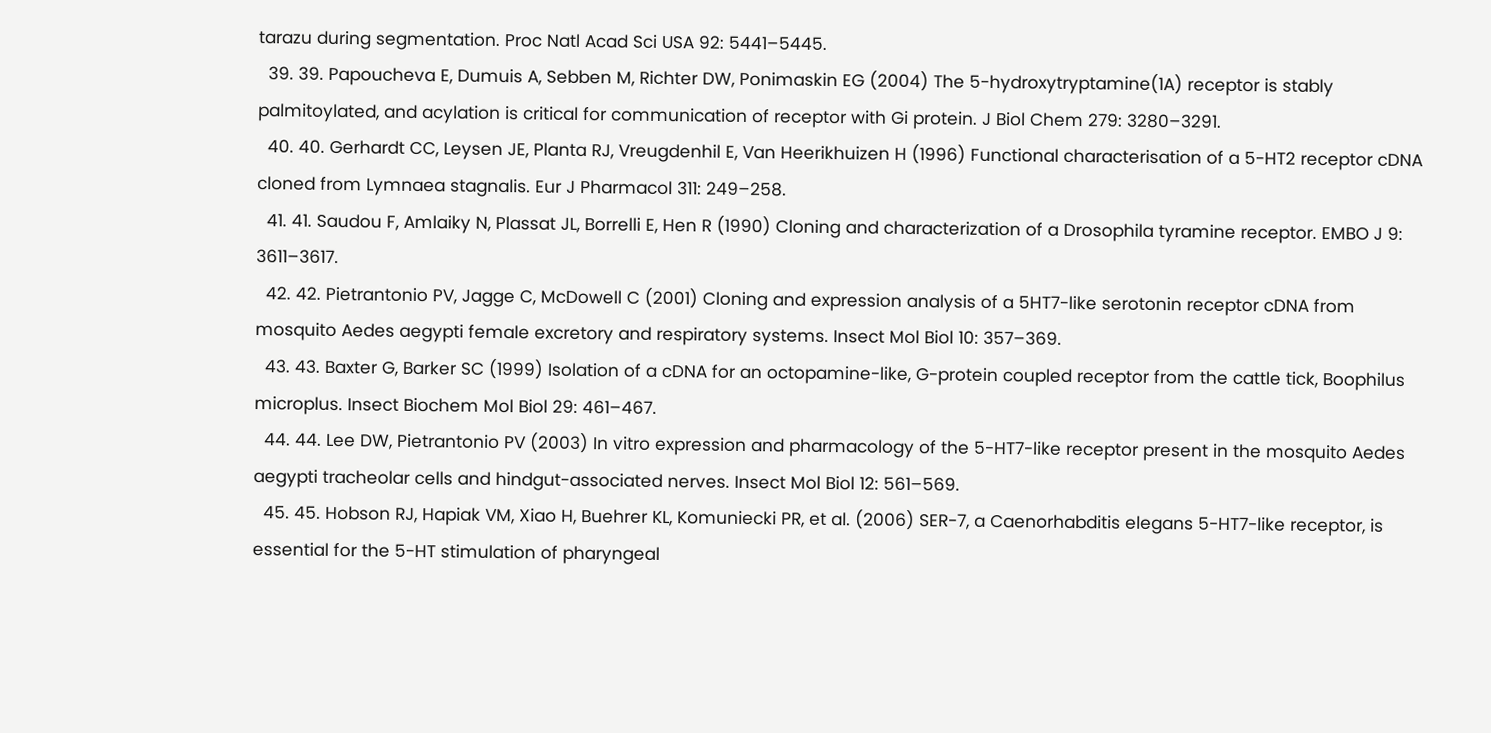tarazu during segmentation. Proc Natl Acad Sci USA 92: 5441–5445.
  39. 39. Papoucheva E, Dumuis A, Sebben M, Richter DW, Ponimaskin EG (2004) The 5-hydroxytryptamine(1A) receptor is stably palmitoylated, and acylation is critical for communication of receptor with Gi protein. J Biol Chem 279: 3280–3291.
  40. 40. Gerhardt CC, Leysen JE, Planta RJ, Vreugdenhil E, Van Heerikhuizen H (1996) Functional characterisation of a 5-HT2 receptor cDNA cloned from Lymnaea stagnalis. Eur J Pharmacol 311: 249–258.
  41. 41. Saudou F, Amlaiky N, Plassat JL, Borrelli E, Hen R (1990) Cloning and characterization of a Drosophila tyramine receptor. EMBO J 9: 3611–3617.
  42. 42. Pietrantonio PV, Jagge C, McDowell C (2001) Cloning and expression analysis of a 5HT7-like serotonin receptor cDNA from mosquito Aedes aegypti female excretory and respiratory systems. Insect Mol Biol 10: 357–369.
  43. 43. Baxter G, Barker SC (1999) Isolation of a cDNA for an octopamine-like, G-protein coupled receptor from the cattle tick, Boophilus microplus. Insect Biochem Mol Biol 29: 461–467.
  44. 44. Lee DW, Pietrantonio PV (2003) In vitro expression and pharmacology of the 5-HT7-like receptor present in the mosquito Aedes aegypti tracheolar cells and hindgut-associated nerves. Insect Mol Biol 12: 561–569.
  45. 45. Hobson RJ, Hapiak VM, Xiao H, Buehrer KL, Komuniecki PR, et al. (2006) SER-7, a Caenorhabditis elegans 5-HT7-like receptor, is essential for the 5-HT stimulation of pharyngeal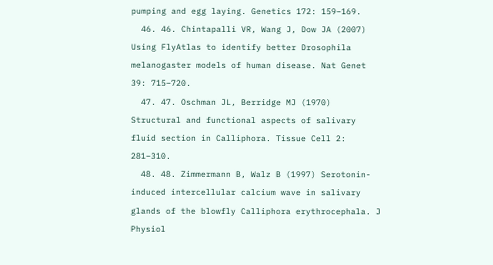pumping and egg laying. Genetics 172: 159–169.
  46. 46. Chintapalli VR, Wang J, Dow JA (2007) Using FlyAtlas to identify better Drosophila melanogaster models of human disease. Nat Genet 39: 715–720.
  47. 47. Oschman JL, Berridge MJ (1970) Structural and functional aspects of salivary fluid section in Calliphora. Tissue Cell 2: 281–310.
  48. 48. Zimmermann B, Walz B (1997) Serotonin-induced intercellular calcium wave in salivary glands of the blowfly Calliphora erythrocephala. J Physiol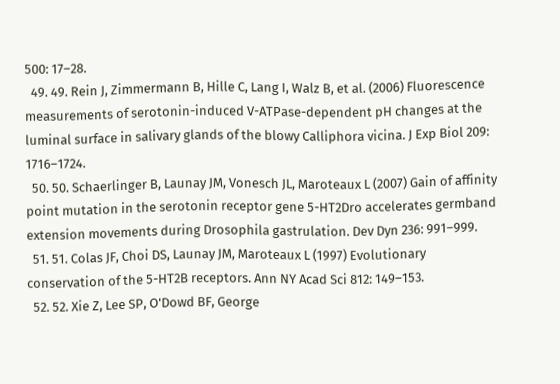500: 17–28.
  49. 49. Rein J, Zimmermann B, Hille C, Lang I, Walz B, et al. (2006) Fluorescence measurements of serotonin-induced V-ATPase-dependent pH changes at the luminal surface in salivary glands of the blowy Calliphora vicina. J Exp Biol 209: 1716–1724.
  50. 50. Schaerlinger B, Launay JM, Vonesch JL, Maroteaux L (2007) Gain of affinity point mutation in the serotonin receptor gene 5-HT2Dro accelerates germband extension movements during Drosophila gastrulation. Dev Dyn 236: 991–999.
  51. 51. Colas JF, Choi DS, Launay JM, Maroteaux L (1997) Evolutionary conservation of the 5-HT2B receptors. Ann NY Acad Sci 812: 149–153.
  52. 52. Xie Z, Lee SP, O'Dowd BF, George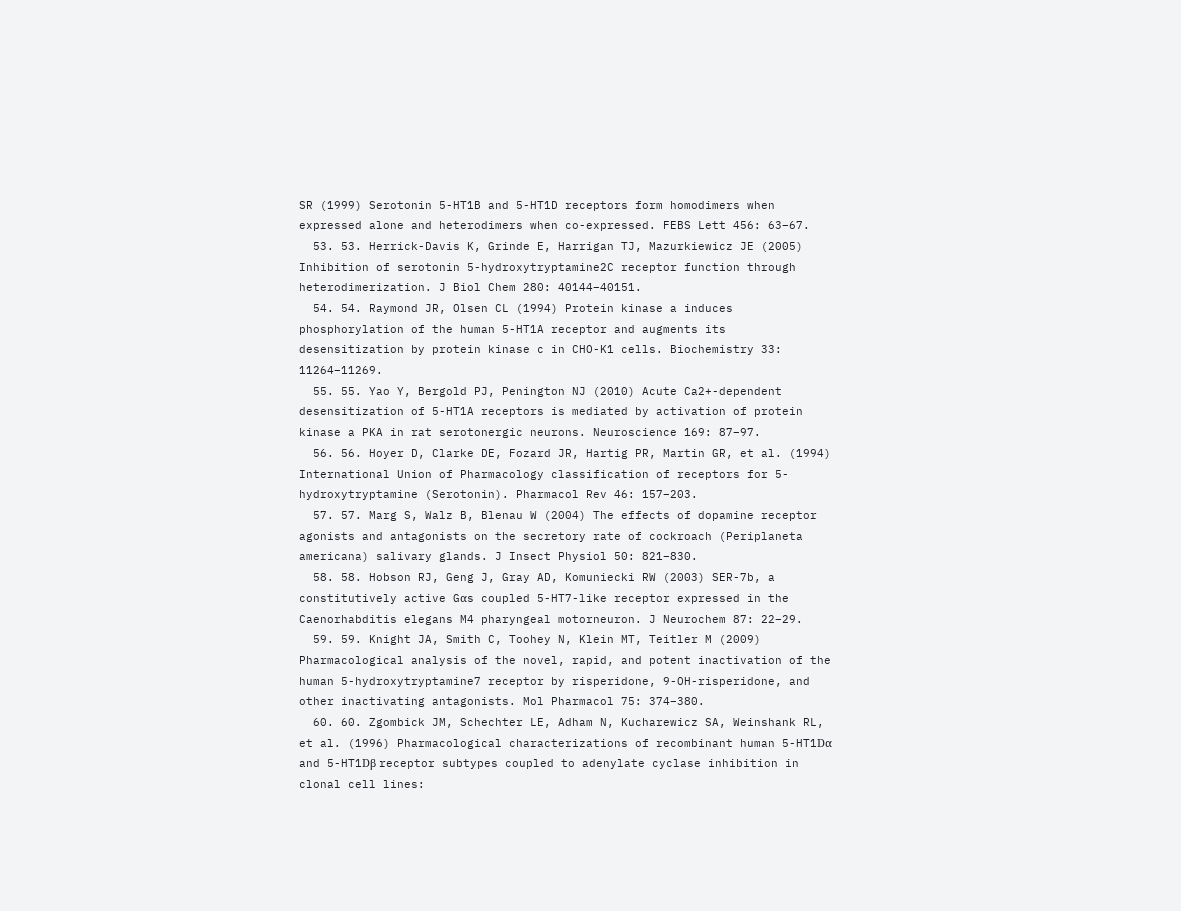SR (1999) Serotonin 5-HT1B and 5-HT1D receptors form homodimers when expressed alone and heterodimers when co-expressed. FEBS Lett 456: 63–67.
  53. 53. Herrick-Davis K, Grinde E, Harrigan TJ, Mazurkiewicz JE (2005) Inhibition of serotonin 5-hydroxytryptamine2C receptor function through heterodimerization. J Biol Chem 280: 40144–40151.
  54. 54. Raymond JR, Olsen CL (1994) Protein kinase a induces phosphorylation of the human 5-HT1A receptor and augments its desensitization by protein kinase c in CHO-K1 cells. Biochemistry 33: 11264–11269.
  55. 55. Yao Y, Bergold PJ, Penington NJ (2010) Acute Ca2+-dependent desensitization of 5-HT1A receptors is mediated by activation of protein kinase a PKA in rat serotonergic neurons. Neuroscience 169: 87–97.
  56. 56. Hoyer D, Clarke DE, Fozard JR, Hartig PR, Martin GR, et al. (1994) International Union of Pharmacology classification of receptors for 5-hydroxytryptamine (Serotonin). Pharmacol Rev 46: 157–203.
  57. 57. Marg S, Walz B, Blenau W (2004) The effects of dopamine receptor agonists and antagonists on the secretory rate of cockroach (Periplaneta americana) salivary glands. J Insect Physiol 50: 821–830.
  58. 58. Hobson RJ, Geng J, Gray AD, Komuniecki RW (2003) SER-7b, a constitutively active Gαs coupled 5-HT7-like receptor expressed in the Caenorhabditis elegans M4 pharyngeal motorneuron. J Neurochem 87: 22–29.
  59. 59. Knight JA, Smith C, Toohey N, Klein MT, Teitler M (2009) Pharmacological analysis of the novel, rapid, and potent inactivation of the human 5-hydroxytryptamine7 receptor by risperidone, 9-OH-risperidone, and other inactivating antagonists. Mol Pharmacol 75: 374–380.
  60. 60. Zgombick JM, Schechter LE, Adham N, Kucharewicz SA, Weinshank RL, et al. (1996) Pharmacological characterizations of recombinant human 5-HT1Dα and 5-HT1Dβ receptor subtypes coupled to adenylate cyclase inhibition in clonal cell lines: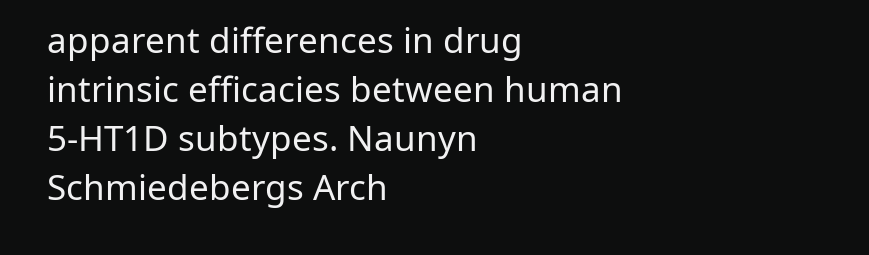apparent differences in drug intrinsic efficacies between human 5-HT1D subtypes. Naunyn Schmiedebergs Arch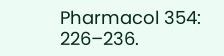Pharmacol 354: 226–236.